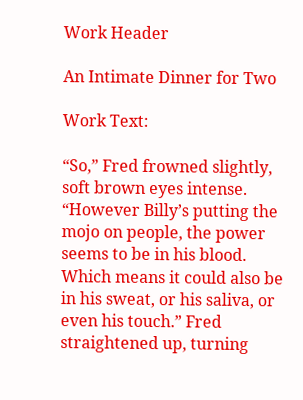Work Header

An Intimate Dinner for Two

Work Text:

“So,” Fred frowned slightly, soft brown eyes intense. “However Billy’s putting the mojo on people, the power seems to be in his blood. Which means it could also be in his sweat, or his saliva, or even his touch.” Fred straightened up, turning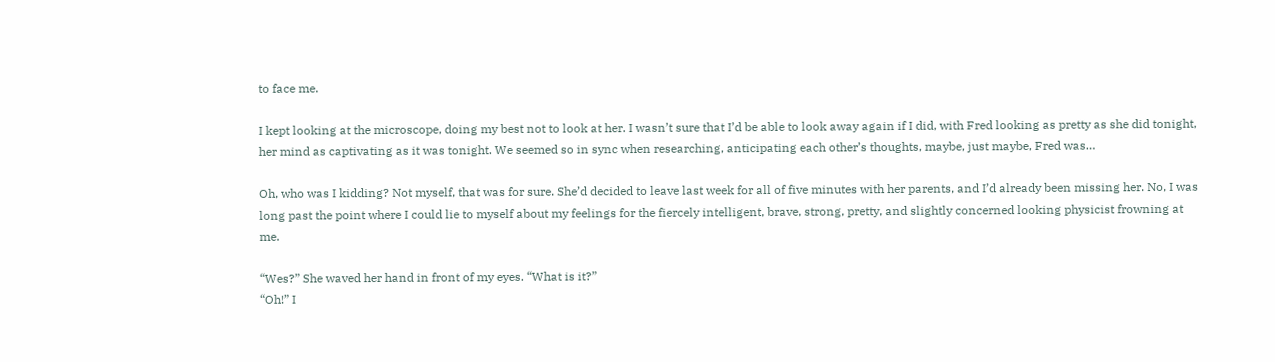to face me.

I kept looking at the microscope, doing my best not to look at her. I wasn’t sure that I’d be able to look away again if I did, with Fred looking as pretty as she did tonight, her mind as captivating as it was tonight. We seemed so in sync when researching, anticipating each other’s thoughts, maybe, just maybe, Fred was…

Oh, who was I kidding? Not myself, that was for sure. She’d decided to leave last week for all of five minutes with her parents, and I’d already been missing her. No, I was long past the point where I could lie to myself about my feelings for the fiercely intelligent, brave, strong, pretty, and slightly concerned looking physicist frowning at me.

“Wes?” She waved her hand in front of my eyes. “What is it?”
“Oh!” I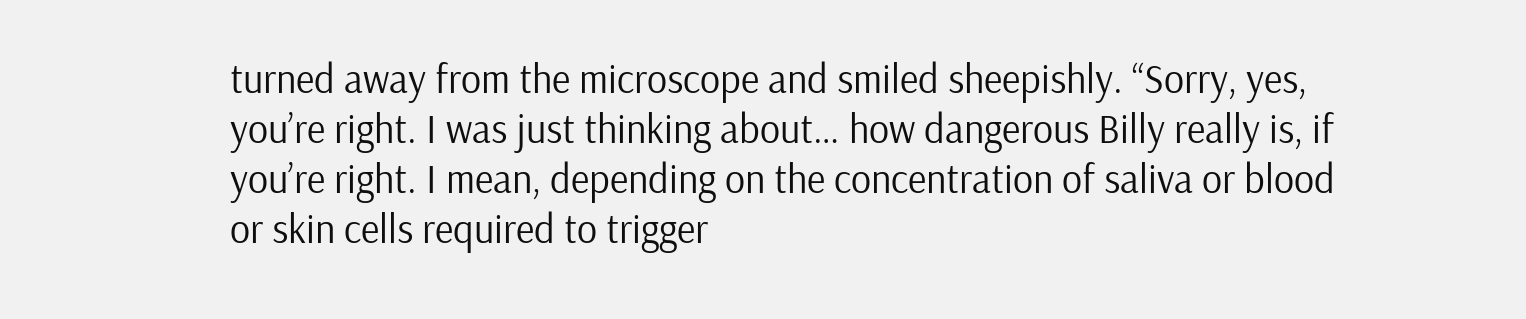turned away from the microscope and smiled sheepishly. “Sorry, yes, you’re right. I was just thinking about… how dangerous Billy really is, if you’re right. I mean, depending on the concentration of saliva or blood or skin cells required to trigger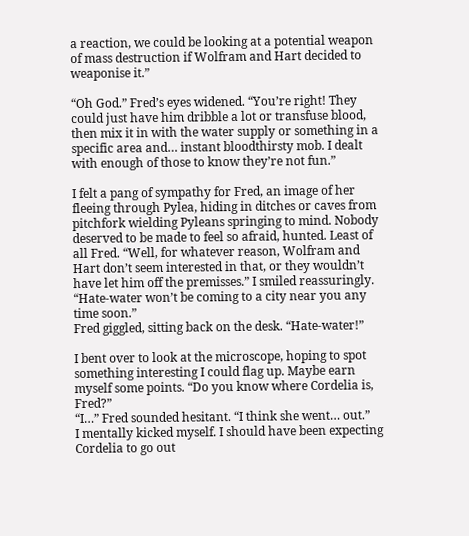a reaction, we could be looking at a potential weapon of mass destruction if Wolfram and Hart decided to weaponise it.”

“Oh God.” Fred’s eyes widened. “You’re right! They could just have him dribble a lot or transfuse blood, then mix it in with the water supply or something in a specific area and… instant bloodthirsty mob. I dealt with enough of those to know they’re not fun.”

I felt a pang of sympathy for Fred, an image of her fleeing through Pylea, hiding in ditches or caves from pitchfork wielding Pyleans springing to mind. Nobody deserved to be made to feel so afraid, hunted. Least of all Fred. “Well, for whatever reason, Wolfram and Hart don’t seem interested in that, or they wouldn’t have let him off the premisses.” I smiled reassuringly. “Hate-water won’t be coming to a city near you any time soon.”
Fred giggled, sitting back on the desk. “Hate-water!”

I bent over to look at the microscope, hoping to spot something interesting I could flag up. Maybe earn myself some points. “Do you know where Cordelia is, Fred?”
“I…” Fred sounded hesitant. “I think she went… out.”
I mentally kicked myself. I should have been expecting Cordelia to go out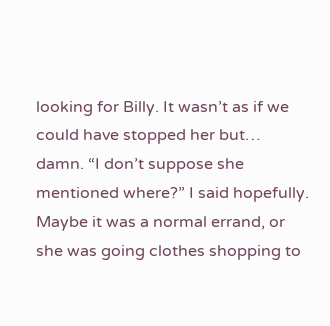looking for Billy. It wasn’t as if we could have stopped her but… damn. “I don’t suppose she mentioned where?” I said hopefully. Maybe it was a normal errand, or she was going clothes shopping to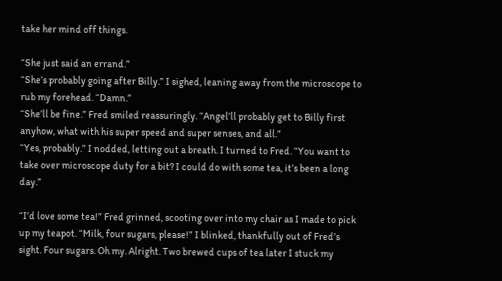take her mind off things.

“She just said an errand.”
“She’s probably going after Billy.” I sighed, leaning away from the microscope to rub my forehead. “Damn.”
“She’ll be fine.” Fred smiled reassuringly. “Angel’ll probably get to Billy first anyhow, what with his super speed and super senses, and all.”
“Yes, probably.” I nodded, letting out a breath. I turned to Fred. “You want to take over microscope duty for a bit? I could do with some tea, it’s been a long day.”

“I’d love some tea!” Fred grinned, scooting over into my chair as I made to pick up my teapot. “Milk, four sugars, please!” I blinked, thankfully out of Fred’s sight. Four sugars. Oh my. Alright. Two brewed cups of tea later I stuck my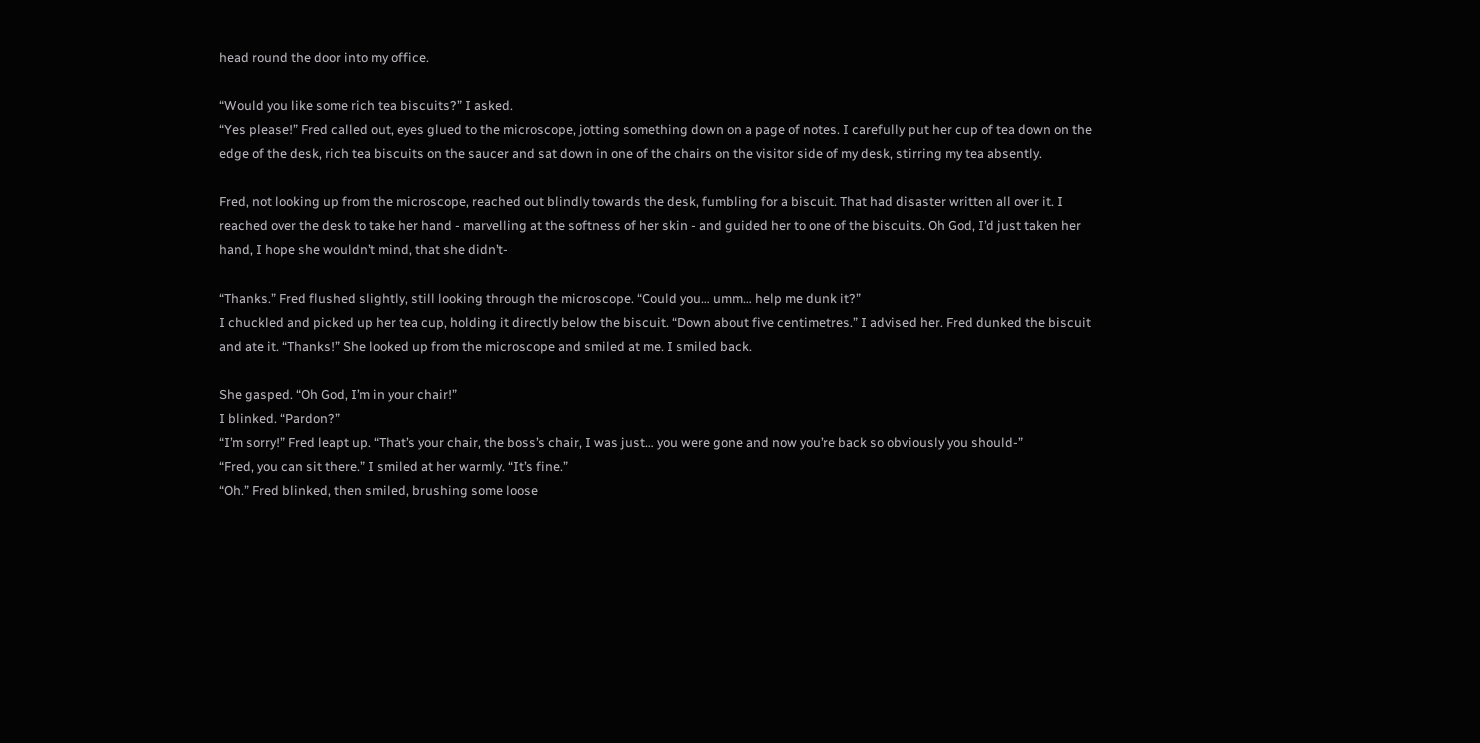head round the door into my office.

“Would you like some rich tea biscuits?” I asked.
“Yes please!” Fred called out, eyes glued to the microscope, jotting something down on a page of notes. I carefully put her cup of tea down on the edge of the desk, rich tea biscuits on the saucer and sat down in one of the chairs on the visitor side of my desk, stirring my tea absently.

Fred, not looking up from the microscope, reached out blindly towards the desk, fumbling for a biscuit. That had disaster written all over it. I reached over the desk to take her hand - marvelling at the softness of her skin - and guided her to one of the biscuits. Oh God, I’d just taken her hand, I hope she wouldn’t mind, that she didn’t-

“Thanks.” Fred flushed slightly, still looking through the microscope. “Could you… umm… help me dunk it?”
I chuckled and picked up her tea cup, holding it directly below the biscuit. “Down about five centimetres.” I advised her. Fred dunked the biscuit and ate it. “Thanks!” She looked up from the microscope and smiled at me. I smiled back.

She gasped. “Oh God, I’m in your chair!”
I blinked. “Pardon?”
“I’m sorry!” Fred leapt up. “That’s your chair, the boss’s chair, I was just… you were gone and now you’re back so obviously you should-”
“Fred, you can sit there.” I smiled at her warmly. “It’s fine.”
“Oh.” Fred blinked, then smiled, brushing some loose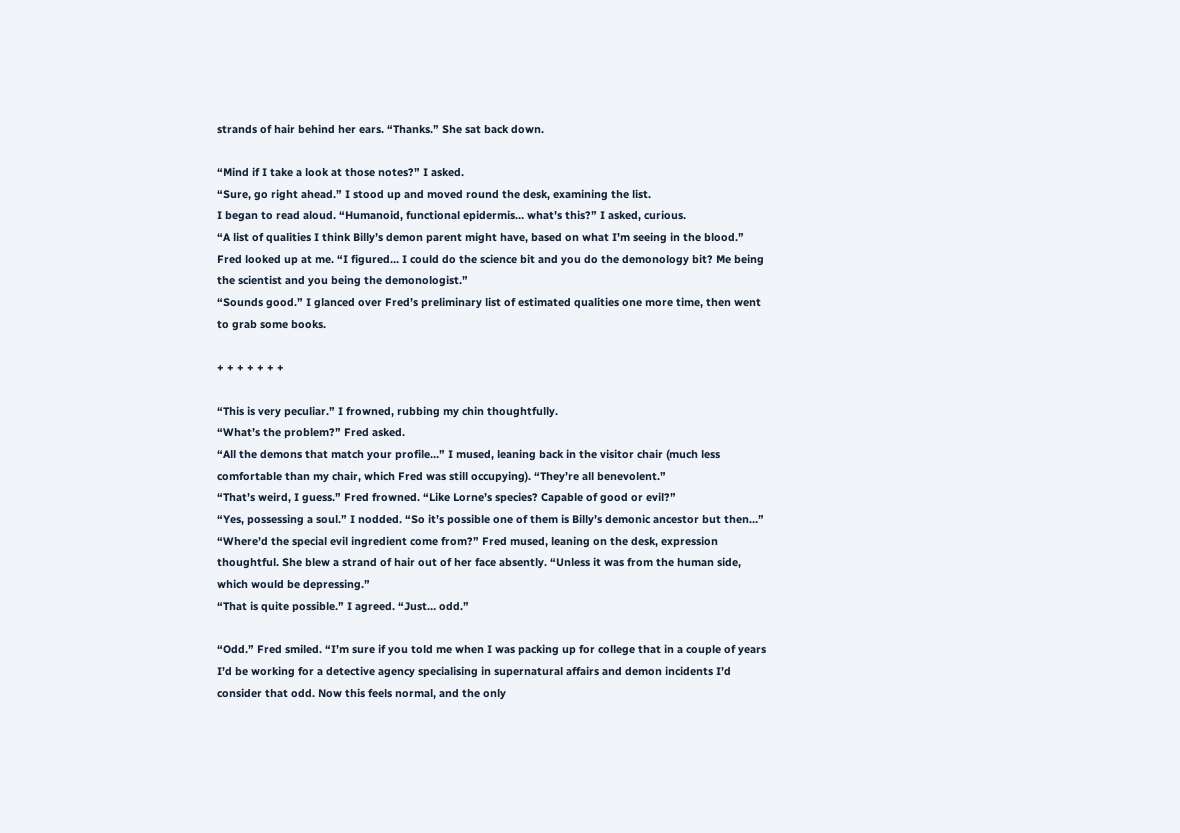strands of hair behind her ears. “Thanks.” She sat back down.

“Mind if I take a look at those notes?” I asked.
“Sure, go right ahead.” I stood up and moved round the desk, examining the list.
I began to read aloud. “Humanoid, functional epidermis… what’s this?” I asked, curious.
“A list of qualities I think Billy’s demon parent might have, based on what I’m seeing in the blood.” Fred looked up at me. “I figured… I could do the science bit and you do the demonology bit? Me being the scientist and you being the demonologist.”
“Sounds good.” I glanced over Fred’s preliminary list of estimated qualities one more time, then went to grab some books.

+ + + + + + +

“This is very peculiar.” I frowned, rubbing my chin thoughtfully.
“What’s the problem?” Fred asked.
“All the demons that match your profile…” I mused, leaning back in the visitor chair (much less comfortable than my chair, which Fred was still occupying). “They’re all benevolent.”
“That’s weird, I guess.” Fred frowned. “Like Lorne’s species? Capable of good or evil?”
“Yes, possessing a soul.” I nodded. “So it’s possible one of them is Billy’s demonic ancestor but then…”
“Where’d the special evil ingredient come from?” Fred mused, leaning on the desk, expression thoughtful. She blew a strand of hair out of her face absently. “Unless it was from the human side, which would be depressing.”
“That is quite possible.” I agreed. “Just… odd.”

“Odd.” Fred smiled. “I’m sure if you told me when I was packing up for college that in a couple of years I’d be working for a detective agency specialising in supernatural affairs and demon incidents I’d consider that odd. Now this feels normal, and the only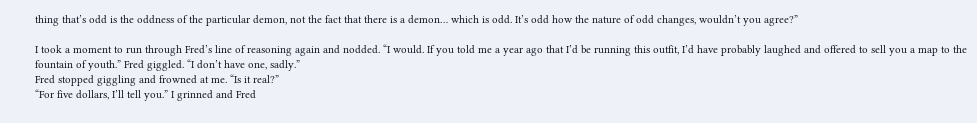thing that’s odd is the oddness of the particular demon, not the fact that there is a demon… which is odd. It’s odd how the nature of odd changes, wouldn’t you agree?”

I took a moment to run through Fred’s line of reasoning again and nodded. “I would. If you told me a year ago that I’d be running this outfit, I’d have probably laughed and offered to sell you a map to the fountain of youth.” Fred giggled. “I don’t have one, sadly.”
Fred stopped giggling and frowned at me. “Is it real?”
“For five dollars, I’ll tell you.” I grinned and Fred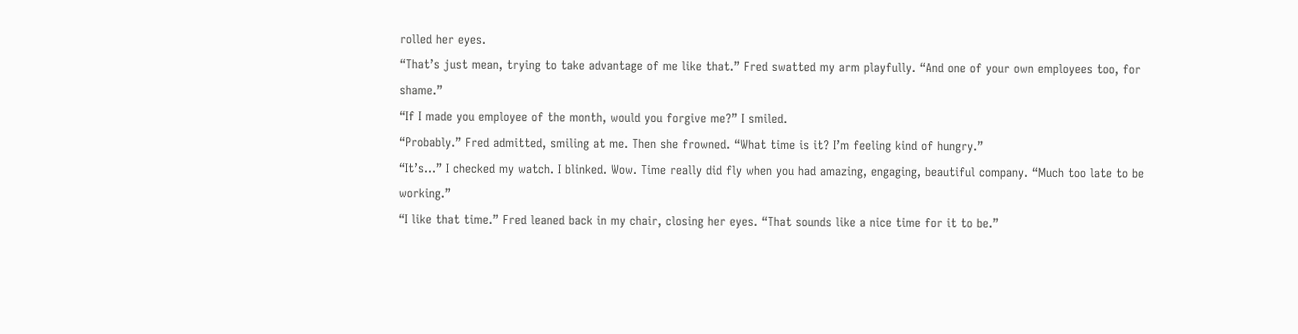rolled her eyes.
“That’s just mean, trying to take advantage of me like that.” Fred swatted my arm playfully. “And one of your own employees too, for shame.”
“If I made you employee of the month, would you forgive me?” I smiled.
“Probably.” Fred admitted, smiling at me. Then she frowned. “What time is it? I’m feeling kind of hungry.”
“It’s…” I checked my watch. I blinked. Wow. Time really did fly when you had amazing, engaging, beautiful company. “Much too late to be working.”
“I like that time.” Fred leaned back in my chair, closing her eyes. “That sounds like a nice time for it to be.”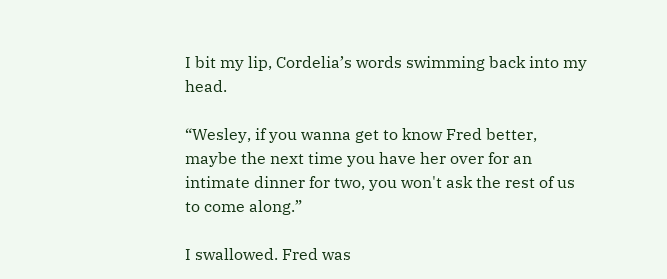I bit my lip, Cordelia’s words swimming back into my head.

“Wesley, if you wanna get to know Fred better, maybe the next time you have her over for an intimate dinner for two, you won't ask the rest of us to come along.”

I swallowed. Fred was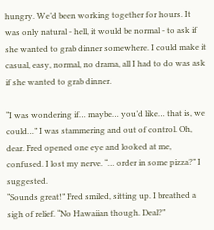hungry. We’d been working together for hours. It was only natural - hell, it would be normal - to ask if she wanted to grab dinner somewhere. I could make it casual, easy, normal, no drama, all I had to do was ask if she wanted to grab dinner.

“I was wondering if… maybe… you’d like… that is, we could…” I was stammering and out of control. Oh, dear. Fred opened one eye and looked at me, confused. I lost my nerve. “… order in some pizza?” I suggested.
“Sounds great!” Fred smiled, sitting up. I breathed a sigh of relief. “No Hawaiian though. Deal?”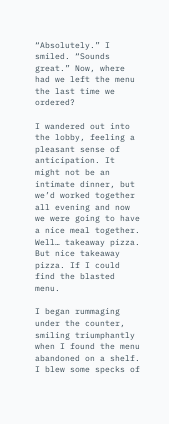“Absolutely.” I smiled. “Sounds great.” Now, where had we left the menu the last time we ordered?

I wandered out into the lobby, feeling a pleasant sense of anticipation. It might not be an intimate dinner, but we’d worked together all evening and now we were going to have a nice meal together. Well… takeaway pizza. But nice takeaway pizza. If I could find the blasted menu.

I began rummaging under the counter, smiling triumphantly when I found the menu abandoned on a shelf. I blew some specks of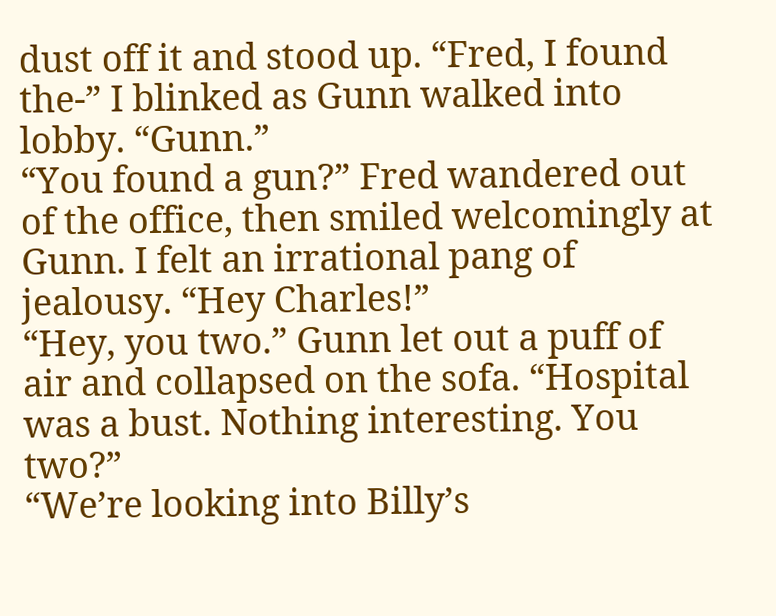dust off it and stood up. “Fred, I found the-” I blinked as Gunn walked into lobby. “Gunn.”
“You found a gun?” Fred wandered out of the office, then smiled welcomingly at Gunn. I felt an irrational pang of jealousy. “Hey Charles!”
“Hey, you two.” Gunn let out a puff of air and collapsed on the sofa. “Hospital was a bust. Nothing interesting. You two?”
“We’re looking into Billy’s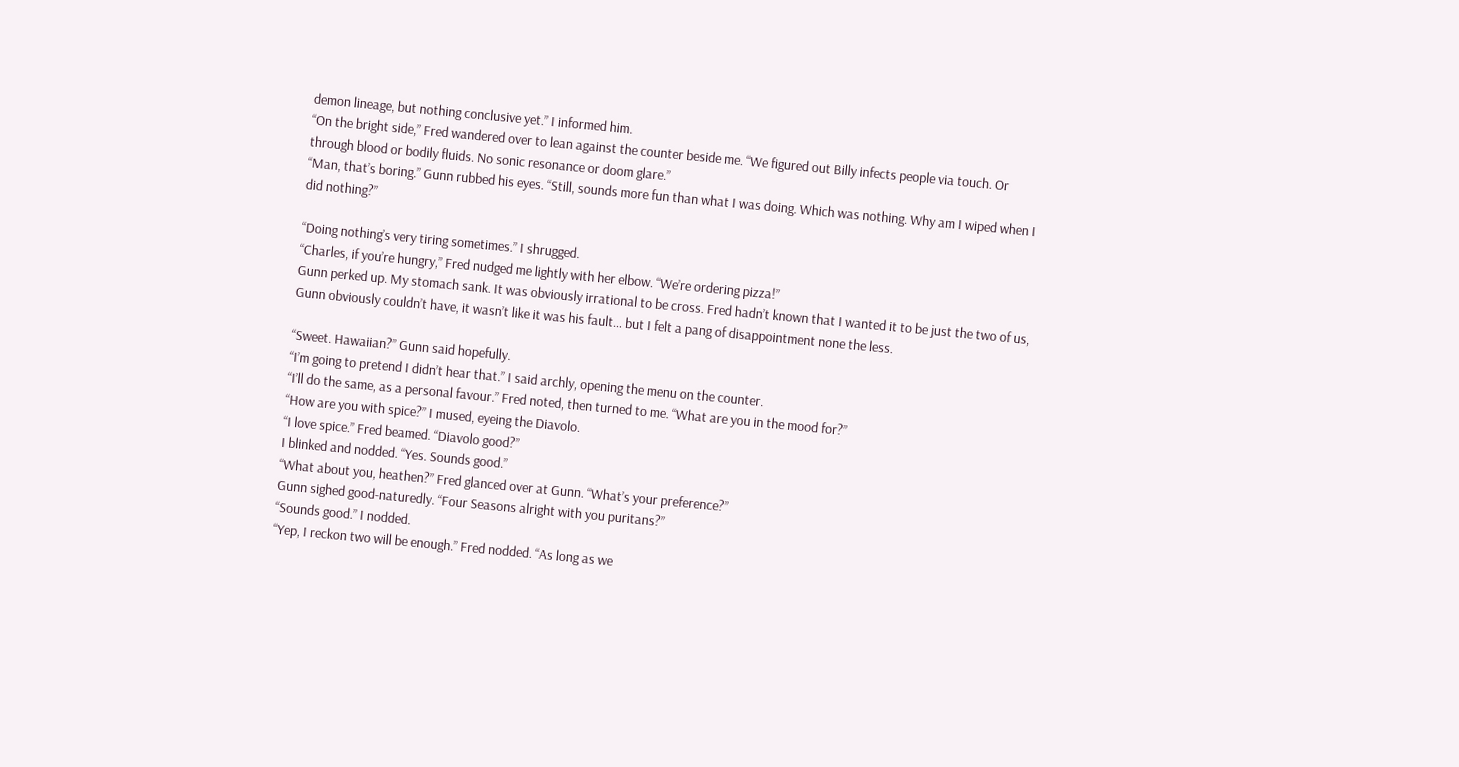demon lineage, but nothing conclusive yet.” I informed him.
“On the bright side,” Fred wandered over to lean against the counter beside me. “We figured out Billy infects people via touch. Or through blood or bodily fluids. No sonic resonance or doom glare.”
“Man, that’s boring.” Gunn rubbed his eyes. “Still, sounds more fun than what I was doing. Which was nothing. Why am I wiped when I did nothing?”

“Doing nothing’s very tiring sometimes.” I shrugged.
“Charles, if you’re hungry,” Fred nudged me lightly with her elbow. “We’re ordering pizza!”
Gunn perked up. My stomach sank. It was obviously irrational to be cross. Fred hadn’t known that I wanted it to be just the two of us, Gunn obviously couldn’t have, it wasn’t like it was his fault… but I felt a pang of disappointment none the less.

“Sweet. Hawaiian?” Gunn said hopefully.
“I’m going to pretend I didn’t hear that.” I said archly, opening the menu on the counter.
“I’ll do the same, as a personal favour.” Fred noted, then turned to me. “What are you in the mood for?”
“How are you with spice?” I mused, eyeing the Diavolo.
“I love spice.” Fred beamed. “Diavolo good?”
I blinked and nodded. “Yes. Sounds good.”
“What about you, heathen?” Fred glanced over at Gunn. “What’s your preference?”
Gunn sighed good-naturedly. “Four Seasons alright with you puritans?”
“Sounds good.” I nodded.
“Yep, I reckon two will be enough.” Fred nodded. “As long as we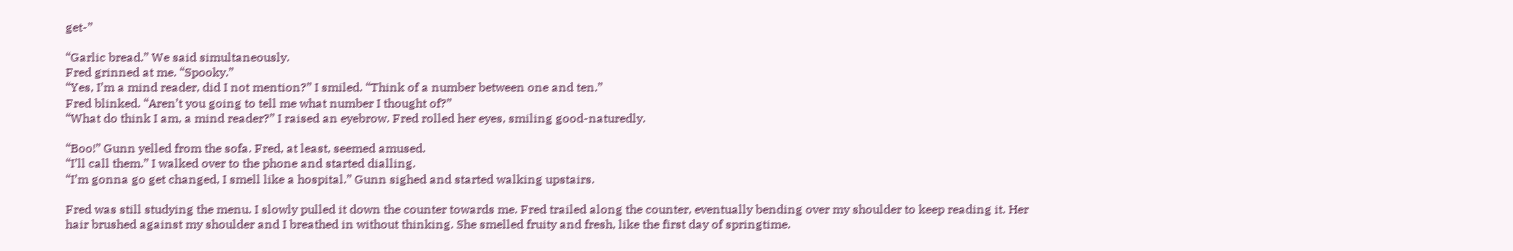get-”

“Garlic bread.” We said simultaneously.
Fred grinned at me. “Spooky.”
“Yes, I’m a mind reader, did I not mention?” I smiled. “Think of a number between one and ten.”
Fred blinked. “Aren’t you going to tell me what number I thought of?”
“What do think I am, a mind reader?” I raised an eyebrow. Fred rolled her eyes, smiling good-naturedly.

“Boo!” Gunn yelled from the sofa. Fred, at least, seemed amused.
“I’ll call them.” I walked over to the phone and started dialling.
“I’m gonna go get changed, I smell like a hospital.” Gunn sighed and started walking upstairs.

Fred was still studying the menu. I slowly pulled it down the counter towards me. Fred trailed along the counter, eventually bending over my shoulder to keep reading it. Her hair brushed against my shoulder and I breathed in without thinking. She smelled fruity and fresh, like the first day of springtime.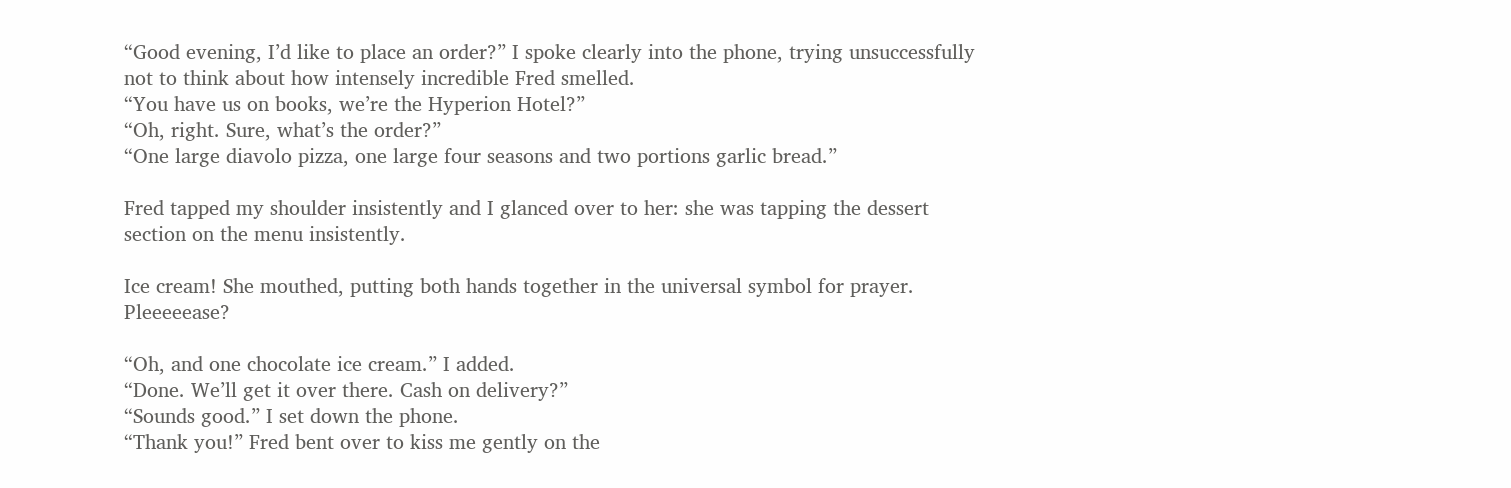“Good evening, I’d like to place an order?” I spoke clearly into the phone, trying unsuccessfully not to think about how intensely incredible Fred smelled.
“You have us on books, we’re the Hyperion Hotel?”
“Oh, right. Sure, what’s the order?”
“One large diavolo pizza, one large four seasons and two portions garlic bread.”

Fred tapped my shoulder insistently and I glanced over to her: she was tapping the dessert section on the menu insistently.

Ice cream! She mouthed, putting both hands together in the universal symbol for prayer. Pleeeeease?

“Oh, and one chocolate ice cream.” I added.
“Done. We’ll get it over there. Cash on delivery?”
“Sounds good.” I set down the phone.
“Thank you!” Fred bent over to kiss me gently on the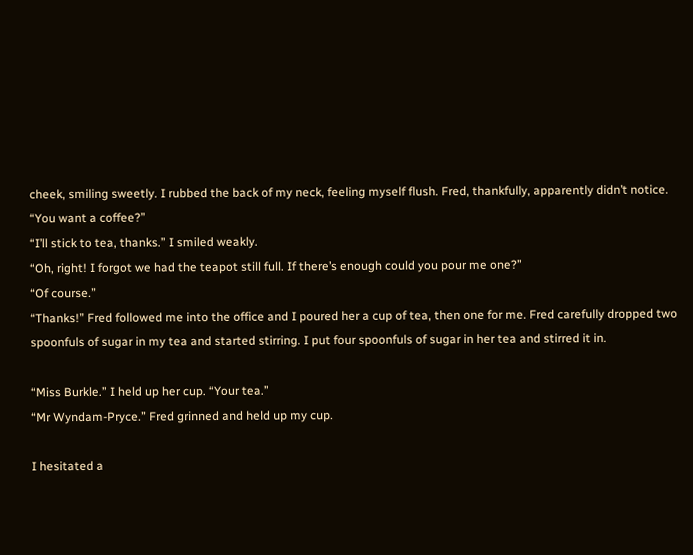cheek, smiling sweetly. I rubbed the back of my neck, feeling myself flush. Fred, thankfully, apparently didn’t notice. “You want a coffee?”
“I’ll stick to tea, thanks.” I smiled weakly.
“Oh, right! I forgot we had the teapot still full. If there’s enough could you pour me one?”
“Of course.”
“Thanks!” Fred followed me into the office and I poured her a cup of tea, then one for me. Fred carefully dropped two spoonfuls of sugar in my tea and started stirring. I put four spoonfuls of sugar in her tea and stirred it in.

“Miss Burkle.” I held up her cup. “Your tea.”
“Mr Wyndam-Pryce.” Fred grinned and held up my cup.

I hesitated a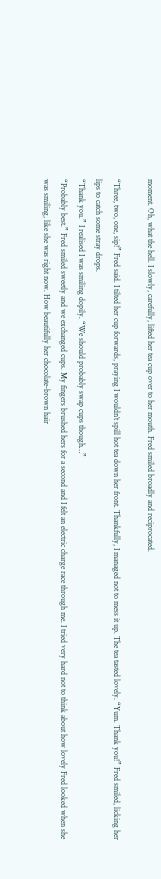moment. Oh, what the hell. I slowly, carefully, lifted her tea cup over to her mouth. Fred smiled broadly and reciprocated.

“Three, two, one, sip!” Fred said. I tilted her cup forwards, praying I wouldn’t spill hot tea down her front. Thankfully, I managed not to mess it up. The tea tasted lovely. “Yum. Thank you!” Fred smiled, licking her lips to catch some stray drops.
“Thank you.” I realised I was smiling dopily. “We should probably swap cups though…”
“Probably best.” Fred smiled sweetly and we exchanged cups. My fingers brushed hers for a second and I felt an electric charge race through me. I tried very hard not to think about how lovely Fred looked when she was smiling, like she was right now. How beautifully her chocolate-brown hair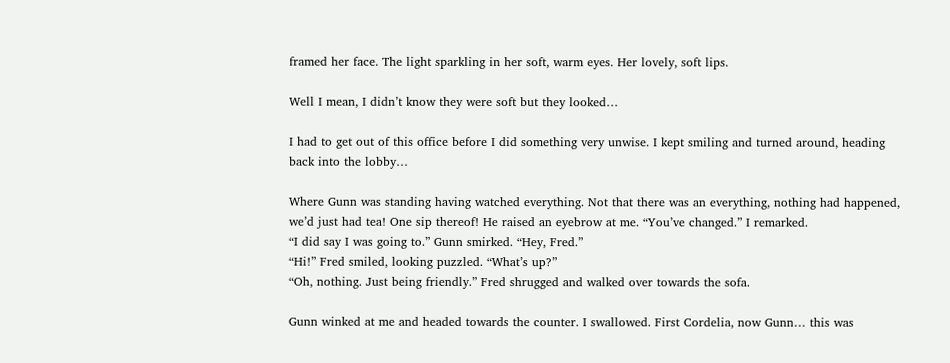framed her face. The light sparkling in her soft, warm eyes. Her lovely, soft lips.

Well I mean, I didn’t know they were soft but they looked…

I had to get out of this office before I did something very unwise. I kept smiling and turned around, heading back into the lobby…

Where Gunn was standing having watched everything. Not that there was an everything, nothing had happened, we’d just had tea! One sip thereof! He raised an eyebrow at me. “You’ve changed.” I remarked.
“I did say I was going to.” Gunn smirked. “Hey, Fred.”
“Hi!” Fred smiled, looking puzzled. “What’s up?”
“Oh, nothing. Just being friendly.” Fred shrugged and walked over towards the sofa.

Gunn winked at me and headed towards the counter. I swallowed. First Cordelia, now Gunn… this was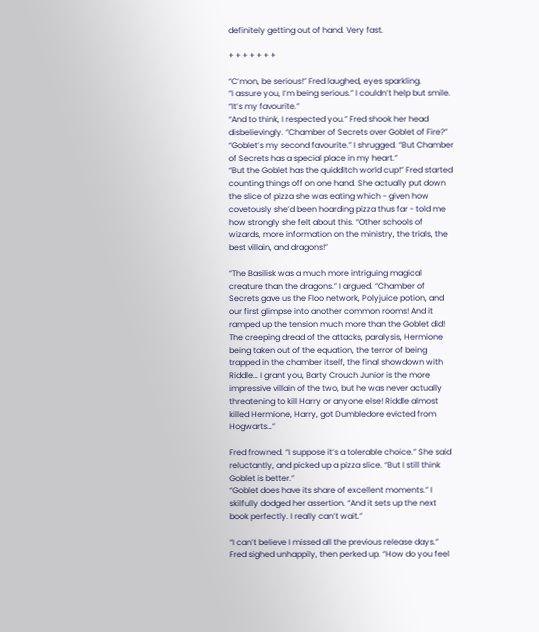definitely getting out of hand. Very fast.

+ + + + + + +

“C’mon, be serious!” Fred laughed, eyes sparkling.
“I assure you, I’m being serious.” I couldn’t help but smile. “It’s my favourite.”
“And to think, I respected you.” Fred shook her head disbelievingly. “Chamber of Secrets over Goblet of Fire?”
“Goblet’s my second favourite.” I shrugged. “But Chamber of Secrets has a special place in my heart.”
“But the Goblet has the quidditch world cup!” Fred started counting things off on one hand. She actually put down the slice of pizza she was eating which - given how covetously she’d been hoarding pizza thus far - told me how strongly she felt about this. “Other schools of wizards, more information on the ministry, the trials, the best villain, and dragons!”

“The Basilisk was a much more intriguing magical creature than the dragons.” I argued. “Chamber of Secrets gave us the Floo network, Polyjuice potion, and our first glimpse into another common rooms! And it ramped up the tension much more than the Goblet did! The creeping dread of the attacks, paralysis, Hermione being taken out of the equation, the terror of being trapped in the chamber itself, the final showdown with Riddle… I grant you, Barty Crouch Junior is the more impressive villain of the two, but he was never actually threatening to kill Harry or anyone else! Riddle almost killed Hermione, Harry, got Dumbledore evicted from Hogwarts…”

Fred frowned. “I suppose it’s a tolerable choice.” She said reluctantly, and picked up a pizza slice. “But I still think Goblet is better.”
“Goblet does have its share of excellent moments.” I skilfully dodged her assertion. “And it sets up the next book perfectly. I really can’t wait.”

“I can’t believe I missed all the previous release days.” Fred sighed unhappily, then perked up. “How do you feel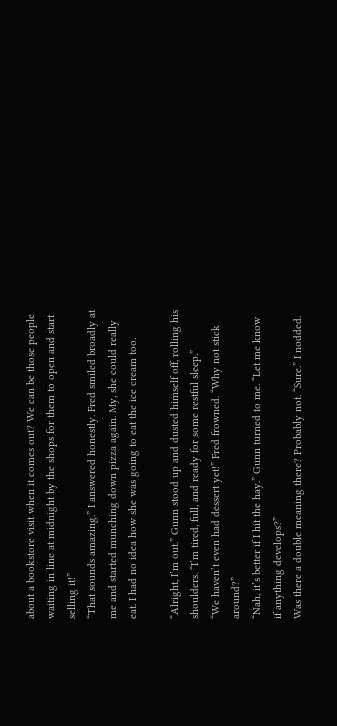about a bookstore visit when it comes out? We can be those people waiting in line at midnight by the shops for them to open and start selling it!”
“That sounds amazing.” I answered honestly. Fred smiled broadly at me and started munching down pizza again. My, she could really eat. I had no idea how she was going to eat the ice cream too.

“Alright, I’m out.” Gunn stood up and dusted himself off, rolling his shoulders. “I’m tired, full, and ready for some restful sleep.”
“We haven’t even had dessert yet!” Fred frowned. “Why not stick around?”
“Nah, it’s better if I hit the hay.” Gunn turned to me. “Let me know if anything develops?”
Was there a double meaning there? Probably not. “Sure.” I nodded.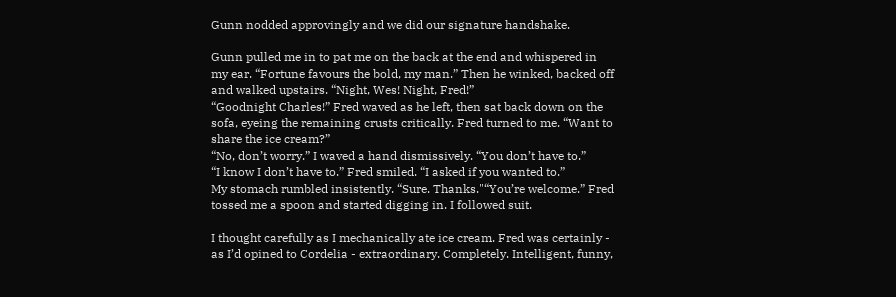Gunn nodded approvingly and we did our signature handshake.

Gunn pulled me in to pat me on the back at the end and whispered in my ear. “Fortune favours the bold, my man.” Then he winked, backed off and walked upstairs. “Night, Wes! Night, Fred!”
“Goodnight Charles!” Fred waved as he left, then sat back down on the sofa, eyeing the remaining crusts critically. Fred turned to me. “Want to share the ice cream?”
“No, don’t worry.” I waved a hand dismissively. “You don’t have to.”
“I know I don’t have to.” Fred smiled. “I asked if you wanted to.”
My stomach rumbled insistently. “Sure. Thanks."“You’re welcome.” Fred tossed me a spoon and started digging in. I followed suit.

I thought carefully as I mechanically ate ice cream. Fred was certainly - as I’d opined to Cordelia - extraordinary. Completely. Intelligent, funny,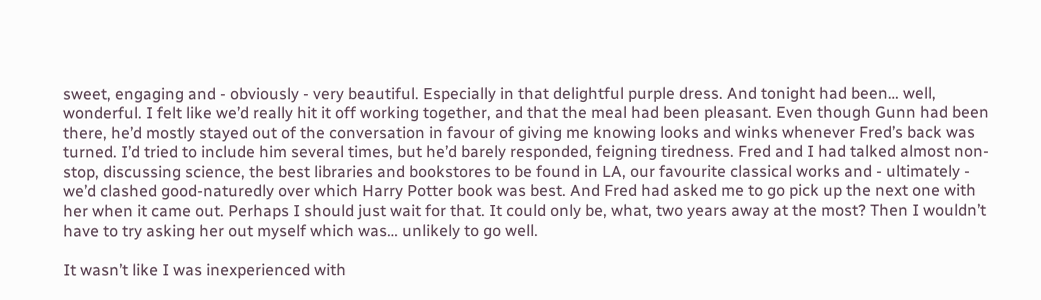sweet, engaging and - obviously - very beautiful. Especially in that delightful purple dress. And tonight had been… well, wonderful. I felt like we’d really hit it off working together, and that the meal had been pleasant. Even though Gunn had been there, he’d mostly stayed out of the conversation in favour of giving me knowing looks and winks whenever Fred’s back was turned. I’d tried to include him several times, but he’d barely responded, feigning tiredness. Fred and I had talked almost non-stop, discussing science, the best libraries and bookstores to be found in LA, our favourite classical works and - ultimately - we’d clashed good-naturedly over which Harry Potter book was best. And Fred had asked me to go pick up the next one with her when it came out. Perhaps I should just wait for that. It could only be, what, two years away at the most? Then I wouldn’t have to try asking her out myself which was… unlikely to go well.

It wasn’t like I was inexperienced with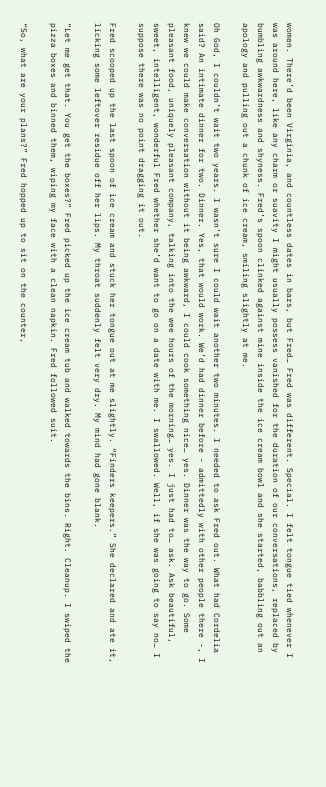women. There’d been Virginia, and countless dates in bars, but Fred… Fred was different. Special. I felt tongue tied whenever I was around here, like any charm or suavity I might usually possess vanished for the duration of our conversations, replaced by bumbling awkwardness and shyness. Fred’s spoon clinked against mine inside the ice cream bowl and she started, babbling out an apology and pulling out a chunk of ice cream, smiling slightly at me.

Oh God, I couldn’t wait two years. I wasn’t sure I could wait another two minutes. I needed to ask Fred out. What had Cordelia said? An intimate dinner for two. Dinner. Yes, that would work. We’d had dinner before - admittedly with other people there -, I knew we could make conversation without it being awkward, I could cook something nice… yes. Dinner was the way to go. Some pleasant food, uniquely pleasant company, talking into the wee hours of the morning… yes. I just had to… ask. Ask beautiful, sweet, intelligent, wonderful Fred whether she’d want to go on a date with me. I swallowed. Well, if she was going to say no… I suppose there was no point dragging it out.

Fred scooped up the last spoon of ice cream and stuck her tongue out at me slightly. “Finders keepers.” She declared and ate it, licking some leftover residue off her lips. My throat suddenly felt very dry. My mind had gone blank.

“Let me get that. You get the boxes?” Fred picked up the ice cream tub and walked towards the bins. Right. Cleanup. I swiped the pizza boxes and binned them, wiping my face with a clean napkin. Fred followed suit.

“So, what are your plans?” Fred hopped up to sit on the counter,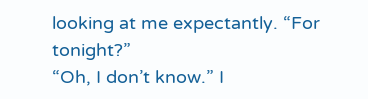looking at me expectantly. “For tonight?”
“Oh, I don’t know.” I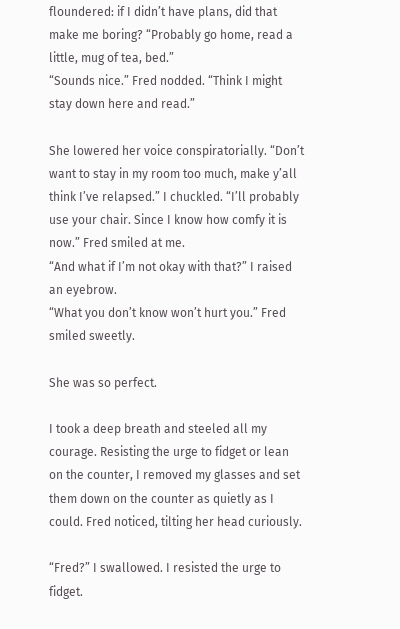floundered: if I didn’t have plans, did that make me boring? “Probably go home, read a little, mug of tea, bed.”
“Sounds nice.” Fred nodded. “Think I might stay down here and read.”

She lowered her voice conspiratorially. “Don’t want to stay in my room too much, make y’all think I’ve relapsed.” I chuckled. “I’ll probably use your chair. Since I know how comfy it is now.” Fred smiled at me.
“And what if I’m not okay with that?” I raised an eyebrow.
“What you don’t know won’t hurt you.” Fred smiled sweetly.

She was so perfect.

I took a deep breath and steeled all my courage. Resisting the urge to fidget or lean on the counter, I removed my glasses and set them down on the counter as quietly as I could. Fred noticed, tilting her head curiously.

“Fred?” I swallowed. I resisted the urge to fidget.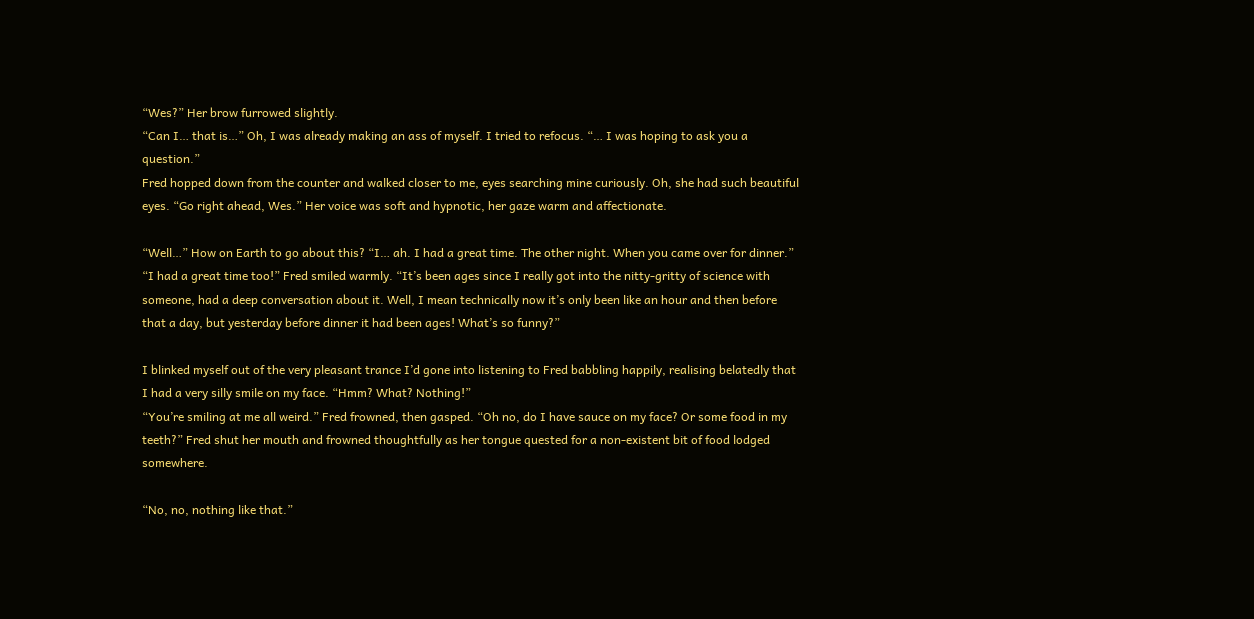“Wes?” Her brow furrowed slightly.
“Can I… that is…” Oh, I was already making an ass of myself. I tried to refocus. “… I was hoping to ask you a question.”
Fred hopped down from the counter and walked closer to me, eyes searching mine curiously. Oh, she had such beautiful eyes. “Go right ahead, Wes.” Her voice was soft and hypnotic, her gaze warm and affectionate.

“Well…” How on Earth to go about this? “I… ah. I had a great time. The other night. When you came over for dinner.”
“I had a great time too!” Fred smiled warmly. “It’s been ages since I really got into the nitty-gritty of science with someone, had a deep conversation about it. Well, I mean technically now it’s only been like an hour and then before that a day, but yesterday before dinner it had been ages! What’s so funny?”

I blinked myself out of the very pleasant trance I’d gone into listening to Fred babbling happily, realising belatedly that I had a very silly smile on my face. “Hmm? What? Nothing!”
“You’re smiling at me all weird.” Fred frowned, then gasped. “Oh no, do I have sauce on my face? Or some food in my teeth?” Fred shut her mouth and frowned thoughtfully as her tongue quested for a non-existent bit of food lodged somewhere.

“No, no, nothing like that.”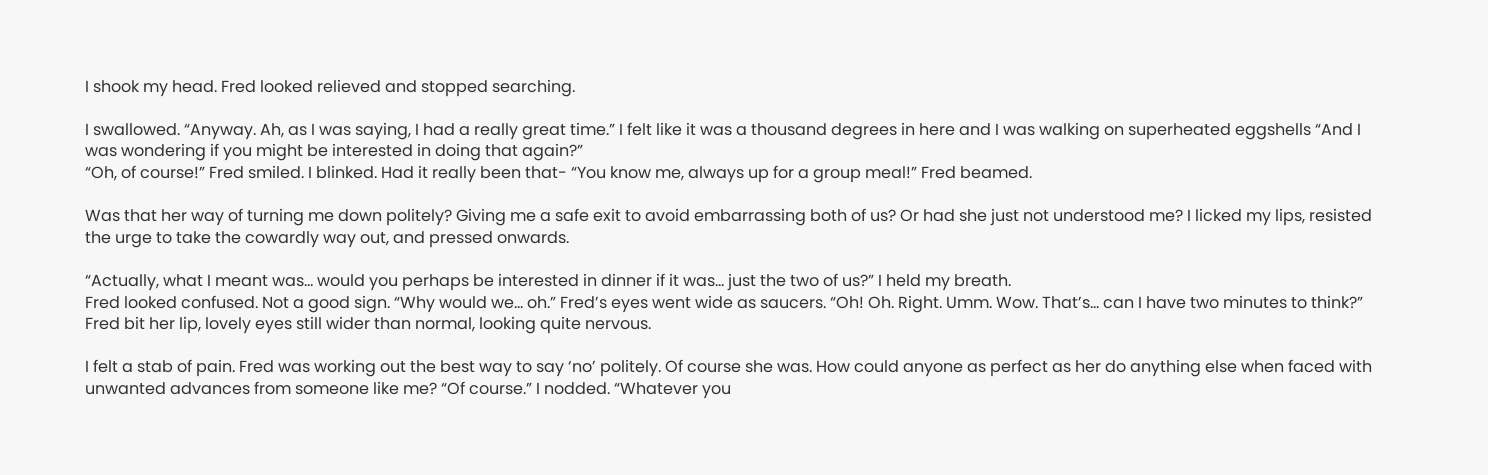I shook my head. Fred looked relieved and stopped searching.

I swallowed. “Anyway. Ah, as I was saying, I had a really great time.” I felt like it was a thousand degrees in here and I was walking on superheated eggshells “And I was wondering if you might be interested in doing that again?”
“Oh, of course!” Fred smiled. I blinked. Had it really been that- “You know me, always up for a group meal!” Fred beamed.

Was that her way of turning me down politely? Giving me a safe exit to avoid embarrassing both of us? Or had she just not understood me? I licked my lips, resisted the urge to take the cowardly way out, and pressed onwards.

“Actually, what I meant was… would you perhaps be interested in dinner if it was… just the two of us?” I held my breath.
Fred looked confused. Not a good sign. “Why would we… oh.” Fred’s eyes went wide as saucers. “Oh! Oh. Right. Umm. Wow. That’s… can I have two minutes to think?” Fred bit her lip, lovely eyes still wider than normal, looking quite nervous.

I felt a stab of pain. Fred was working out the best way to say ‘no’ politely. Of course she was. How could anyone as perfect as her do anything else when faced with unwanted advances from someone like me? “Of course.” I nodded. “Whatever you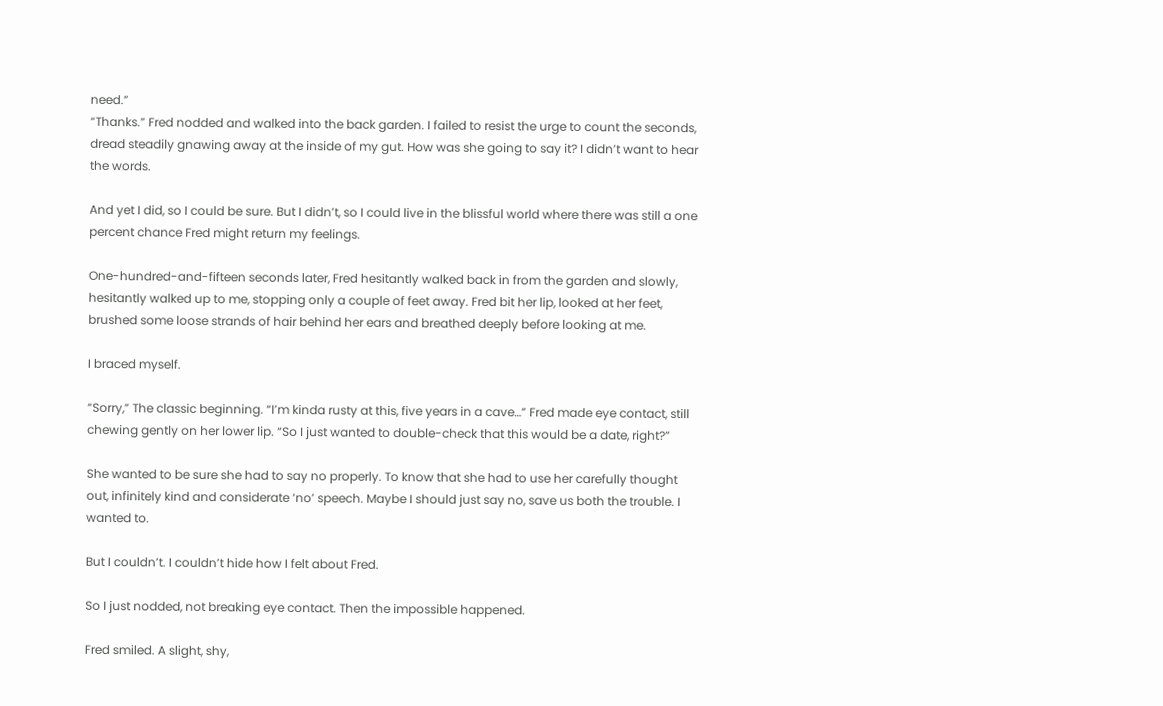need.”
“Thanks.” Fred nodded and walked into the back garden. I failed to resist the urge to count the seconds, dread steadily gnawing away at the inside of my gut. How was she going to say it? I didn’t want to hear the words.

And yet I did, so I could be sure. But I didn’t, so I could live in the blissful world where there was still a one percent chance Fred might return my feelings.

One-hundred-and-fifteen seconds later, Fred hesitantly walked back in from the garden and slowly, hesitantly walked up to me, stopping only a couple of feet away. Fred bit her lip, looked at her feet, brushed some loose strands of hair behind her ears and breathed deeply before looking at me.

I braced myself.

“Sorry,” The classic beginning. “I’m kinda rusty at this, five years in a cave…” Fred made eye contact, still chewing gently on her lower lip. “So I just wanted to double-check that this would be a date, right?”

She wanted to be sure she had to say no properly. To know that she had to use her carefully thought out, infinitely kind and considerate ‘no’ speech. Maybe I should just say no, save us both the trouble. I wanted to.

But I couldn’t. I couldn’t hide how I felt about Fred.

So I just nodded, not breaking eye contact. Then the impossible happened.

Fred smiled. A slight, shy,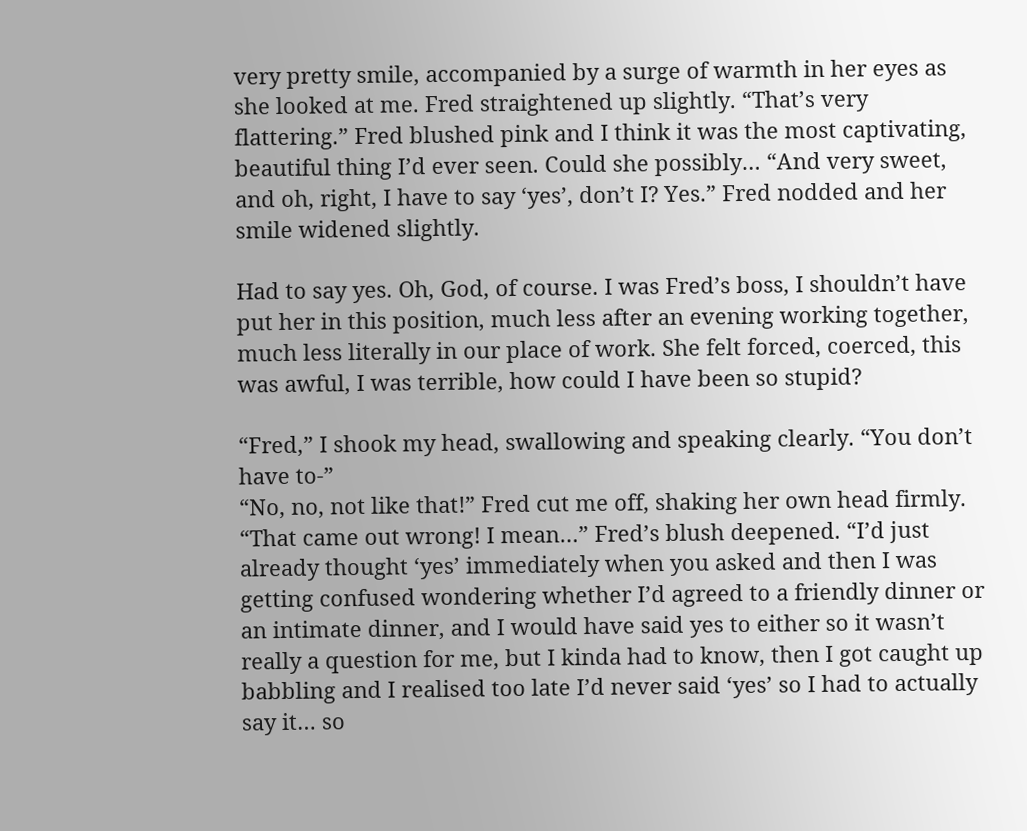very pretty smile, accompanied by a surge of warmth in her eyes as she looked at me. Fred straightened up slightly. “That’s very flattering.” Fred blushed pink and I think it was the most captivating, beautiful thing I’d ever seen. Could she possibly… “And very sweet, and oh, right, I have to say ‘yes’, don’t I? Yes.” Fred nodded and her smile widened slightly.

Had to say yes. Oh, God, of course. I was Fred’s boss, I shouldn’t have put her in this position, much less after an evening working together, much less literally in our place of work. She felt forced, coerced, this was awful, I was terrible, how could I have been so stupid?

“Fred,” I shook my head, swallowing and speaking clearly. “You don’t have to-”
“No, no, not like that!” Fred cut me off, shaking her own head firmly. “That came out wrong! I mean…” Fred’s blush deepened. “I’d just already thought ‘yes’ immediately when you asked and then I was getting confused wondering whether I’d agreed to a friendly dinner or an intimate dinner, and I would have said yes to either so it wasn’t really a question for me, but I kinda had to know, then I got caught up babbling and I realised too late I’d never said ‘yes’ so I had to actually say it… so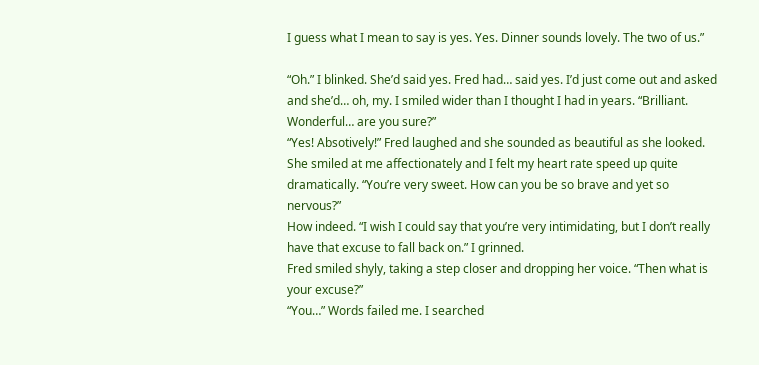I guess what I mean to say is yes. Yes. Dinner sounds lovely. The two of us.”

“Oh.” I blinked. She’d said yes. Fred had… said yes. I’d just come out and asked and she’d… oh, my. I smiled wider than I thought I had in years. “Brilliant. Wonderful… are you sure?”
“Yes! Absotively!” Fred laughed and she sounded as beautiful as she looked. She smiled at me affectionately and I felt my heart rate speed up quite dramatically. “You’re very sweet. How can you be so brave and yet so nervous?”
How indeed. “I wish I could say that you’re very intimidating, but I don’t really have that excuse to fall back on.” I grinned.
Fred smiled shyly, taking a step closer and dropping her voice. “Then what is your excuse?”
“You…” Words failed me. I searched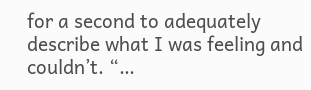for a second to adequately describe what I was feeling and couldn’t. “…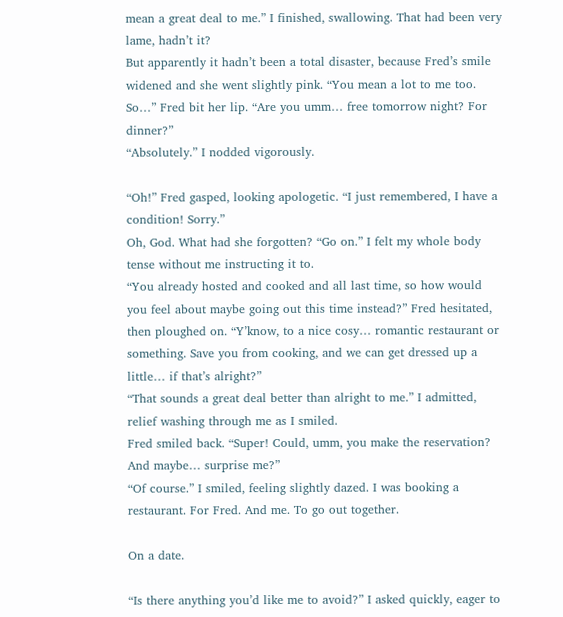mean a great deal to me.” I finished, swallowing. That had been very lame, hadn’t it?
But apparently it hadn’t been a total disaster, because Fred’s smile widened and she went slightly pink. “You mean a lot to me too. So…” Fred bit her lip. “Are you umm… free tomorrow night? For dinner?”
“Absolutely.” I nodded vigorously.

“Oh!” Fred gasped, looking apologetic. “I just remembered, I have a condition! Sorry.”
Oh, God. What had she forgotten? “Go on.” I felt my whole body tense without me instructing it to.
“You already hosted and cooked and all last time, so how would you feel about maybe going out this time instead?” Fred hesitated, then ploughed on. “Y’know, to a nice cosy… romantic restaurant or something. Save you from cooking, and we can get dressed up a little… if that’s alright?”
“That sounds a great deal better than alright to me.” I admitted, relief washing through me as I smiled.
Fred smiled back. “Super! Could, umm, you make the reservation? And maybe… surprise me?”
“Of course.” I smiled, feeling slightly dazed. I was booking a restaurant. For Fred. And me. To go out together.

On a date.

“Is there anything you’d like me to avoid?” I asked quickly, eager to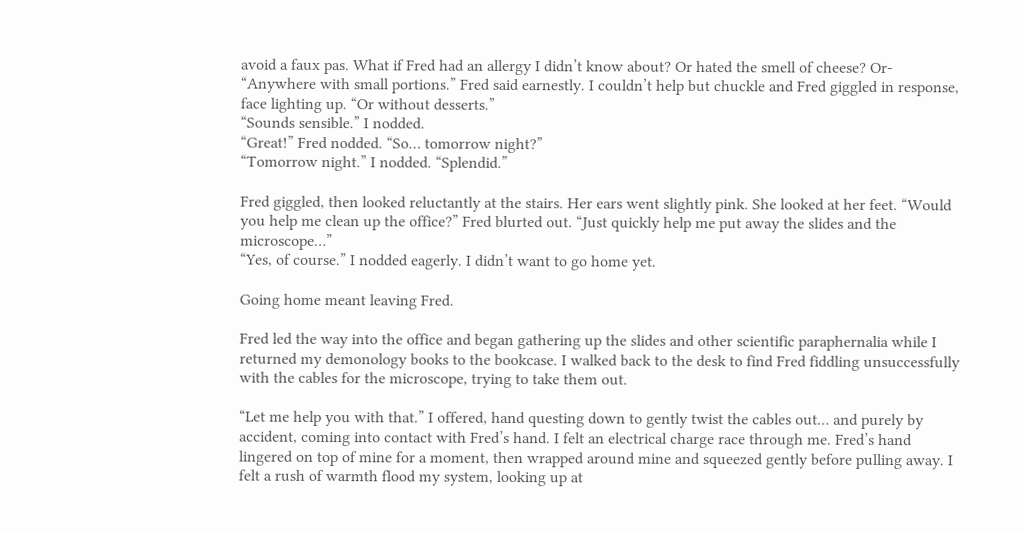avoid a faux pas. What if Fred had an allergy I didn’t know about? Or hated the smell of cheese? Or-
“Anywhere with small portions.” Fred said earnestly. I couldn’t help but chuckle and Fred giggled in response, face lighting up. “Or without desserts.”
“Sounds sensible.” I nodded.
“Great!” Fred nodded. “So… tomorrow night?”
“Tomorrow night.” I nodded. “Splendid.”

Fred giggled, then looked reluctantly at the stairs. Her ears went slightly pink. She looked at her feet. “Would you help me clean up the office?” Fred blurted out. “Just quickly help me put away the slides and the microscope…”
“Yes, of course.” I nodded eagerly. I didn’t want to go home yet.

Going home meant leaving Fred.

Fred led the way into the office and began gathering up the slides and other scientific paraphernalia while I returned my demonology books to the bookcase. I walked back to the desk to find Fred fiddling unsuccessfully with the cables for the microscope, trying to take them out.

“Let me help you with that.” I offered, hand questing down to gently twist the cables out… and purely by accident, coming into contact with Fred’s hand. I felt an electrical charge race through me. Fred’s hand lingered on top of mine for a moment, then wrapped around mine and squeezed gently before pulling away. I felt a rush of warmth flood my system, looking up at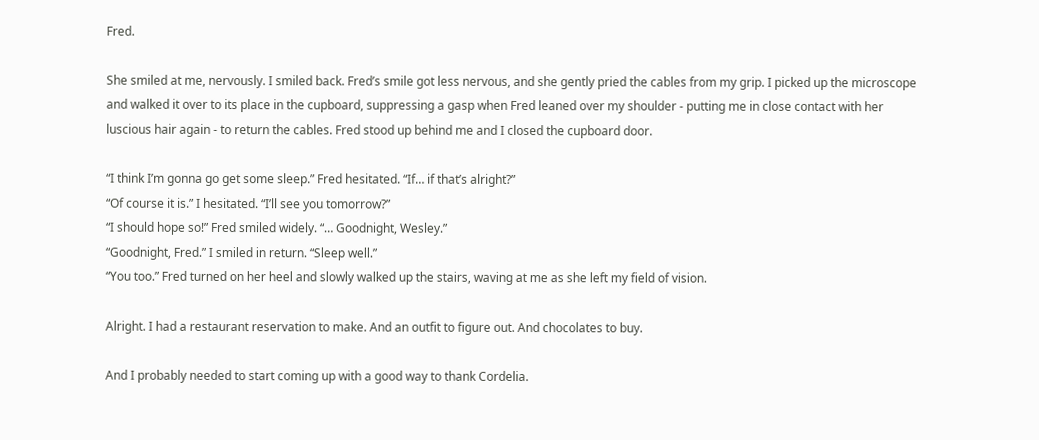Fred.

She smiled at me, nervously. I smiled back. Fred’s smile got less nervous, and she gently pried the cables from my grip. I picked up the microscope and walked it over to its place in the cupboard, suppressing a gasp when Fred leaned over my shoulder - putting me in close contact with her luscious hair again - to return the cables. Fred stood up behind me and I closed the cupboard door.

“I think I’m gonna go get some sleep.” Fred hesitated. “If… if that’s alright?”
“Of course it is.” I hesitated. “I’ll see you tomorrow?”
“I should hope so!” Fred smiled widely. “… Goodnight, Wesley.”
“Goodnight, Fred.” I smiled in return. “Sleep well.”
“You too.” Fred turned on her heel and slowly walked up the stairs, waving at me as she left my field of vision.

Alright. I had a restaurant reservation to make. And an outfit to figure out. And chocolates to buy.

And I probably needed to start coming up with a good way to thank Cordelia.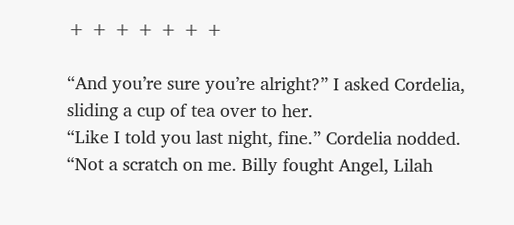+ + + + + + +

“And you’re sure you’re alright?” I asked Cordelia, sliding a cup of tea over to her.
“Like I told you last night, fine.” Cordelia nodded. “Not a scratch on me. Billy fought Angel, Lilah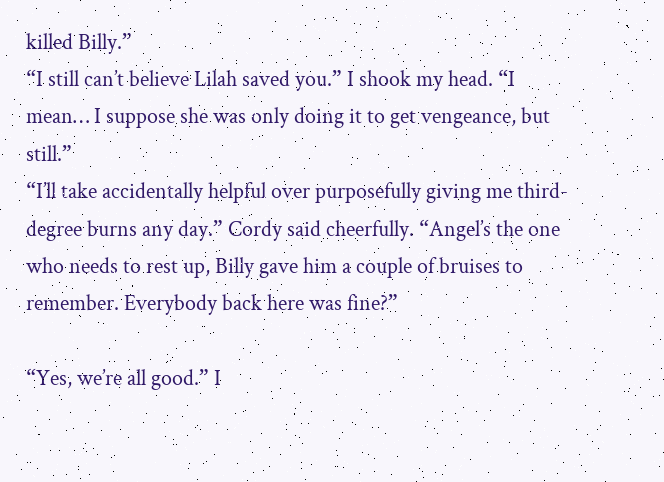killed Billy.”
“I still can’t believe Lilah saved you.” I shook my head. “I mean… I suppose she was only doing it to get vengeance, but still.”
“I’ll take accidentally helpful over purposefully giving me third-degree burns any day.” Cordy said cheerfully. “Angel’s the one who needs to rest up, Billy gave him a couple of bruises to remember. Everybody back here was fine?”

“Yes, we’re all good.” I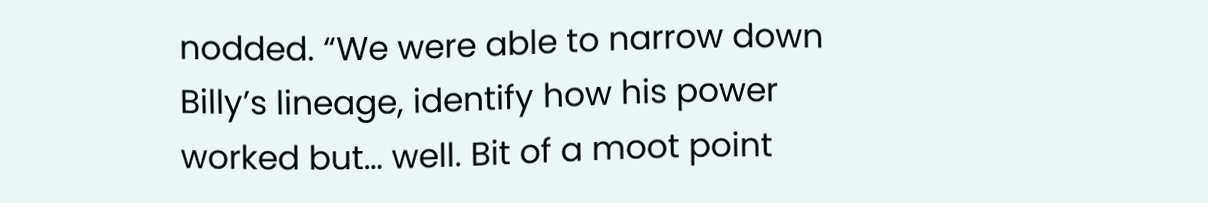nodded. “We were able to narrow down Billy’s lineage, identify how his power worked but… well. Bit of a moot point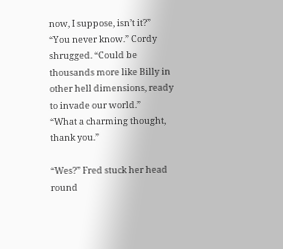now, I suppose, isn’t it?”
“You never know.” Cordy shrugged. “Could be thousands more like Billy in other hell dimensions, ready to invade our world.”
“What a charming thought, thank you.”

“Wes?” Fred stuck her head round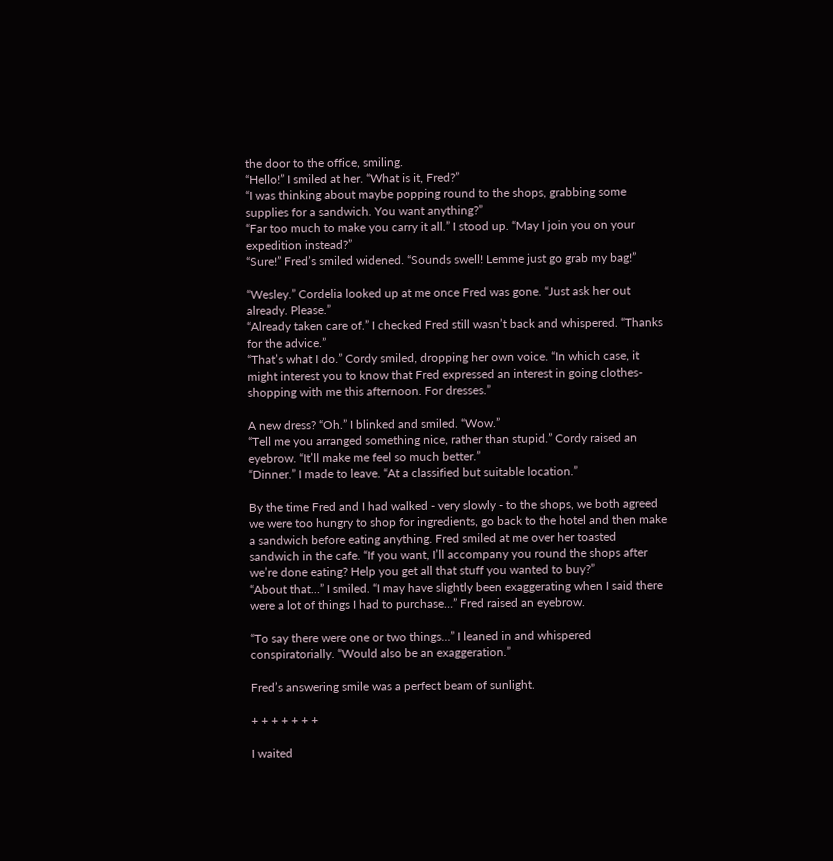the door to the office, smiling.
“Hello!” I smiled at her. “What is it, Fred?”
“I was thinking about maybe popping round to the shops, grabbing some supplies for a sandwich. You want anything?”
“Far too much to make you carry it all.” I stood up. “May I join you on your expedition instead?”
“Sure!” Fred’s smiled widened. “Sounds swell! Lemme just go grab my bag!”

“Wesley.” Cordelia looked up at me once Fred was gone. “Just ask her out already. Please.”
“Already taken care of.” I checked Fred still wasn’t back and whispered. “Thanks for the advice.”
“That’s what I do.” Cordy smiled, dropping her own voice. “In which case, it might interest you to know that Fred expressed an interest in going clothes-shopping with me this afternoon. For dresses.”

A new dress? “Oh.” I blinked and smiled. “Wow.”
“Tell me you arranged something nice, rather than stupid.” Cordy raised an eyebrow. “It’ll make me feel so much better.”
“Dinner.” I made to leave. “At a classified but suitable location.”

By the time Fred and I had walked - very slowly - to the shops, we both agreed we were too hungry to shop for ingredients, go back to the hotel and then make a sandwich before eating anything. Fred smiled at me over her toasted sandwich in the cafe. “If you want, I’ll accompany you round the shops after we’re done eating? Help you get all that stuff you wanted to buy?”
“About that…” I smiled. “I may have slightly been exaggerating when I said there were a lot of things I had to purchase…” Fred raised an eyebrow.

“To say there were one or two things…” I leaned in and whispered conspiratorially. “Would also be an exaggeration.”

Fred’s answering smile was a perfect beam of sunlight.

+ + + + + + +

I waited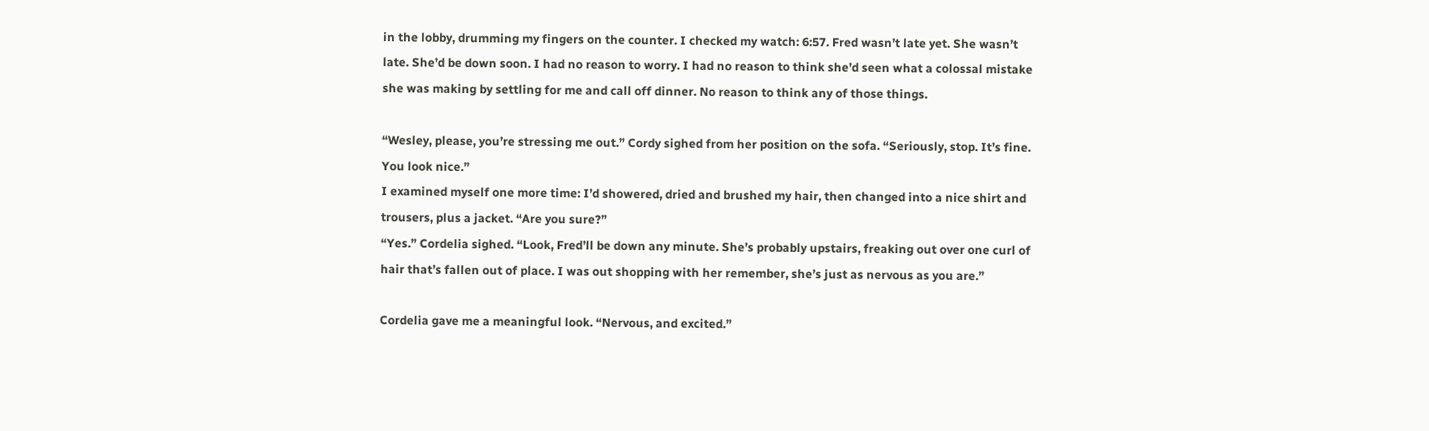in the lobby, drumming my fingers on the counter. I checked my watch: 6:57. Fred wasn’t late yet. She wasn’t late. She’d be down soon. I had no reason to worry. I had no reason to think she’d seen what a colossal mistake she was making by settling for me and call off dinner. No reason to think any of those things.

“Wesley, please, you’re stressing me out.” Cordy sighed from her position on the sofa. “Seriously, stop. It’s fine. You look nice.”
I examined myself one more time: I’d showered, dried and brushed my hair, then changed into a nice shirt and trousers, plus a jacket. “Are you sure?”
“Yes.” Cordelia sighed. “Look, Fred’ll be down any minute. She’s probably upstairs, freaking out over one curl of hair that’s fallen out of place. I was out shopping with her remember, she’s just as nervous as you are.”

Cordelia gave me a meaningful look. “Nervous, and excited.”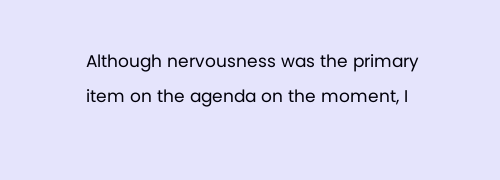Although nervousness was the primary item on the agenda on the moment, I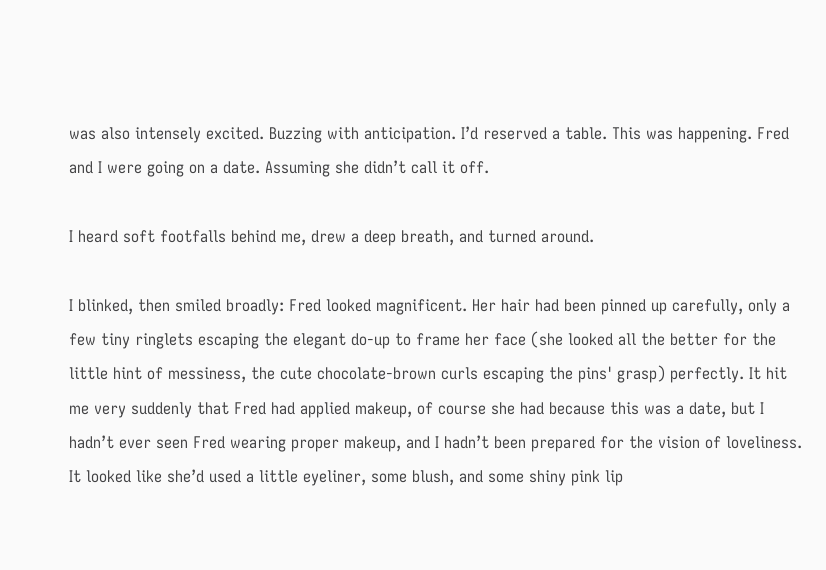was also intensely excited. Buzzing with anticipation. I’d reserved a table. This was happening. Fred and I were going on a date. Assuming she didn’t call it off.

I heard soft footfalls behind me, drew a deep breath, and turned around.

I blinked, then smiled broadly: Fred looked magnificent. Her hair had been pinned up carefully, only a few tiny ringlets escaping the elegant do-up to frame her face (she looked all the better for the little hint of messiness, the cute chocolate-brown curls escaping the pins' grasp) perfectly. It hit me very suddenly that Fred had applied makeup, of course she had because this was a date, but I hadn’t ever seen Fred wearing proper makeup, and I hadn’t been prepared for the vision of loveliness. It looked like she’d used a little eyeliner, some blush, and some shiny pink lip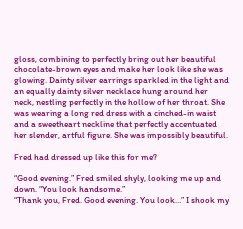gloss, combining to perfectly bring out her beautiful chocolate-brown eyes and make her look like she was glowing. Dainty silver earrings sparkled in the light and an equally dainty silver necklace hung around her neck, nestling perfectly in the hollow of her throat. She was wearing a long red dress with a cinched-in waist and a sweetheart neckline that perfectly accentuated her slender, artful figure. She was impossibly beautiful.

Fred had dressed up like this for me?

“Good evening.” Fred smiled shyly, looking me up and down. “You look handsome.”
“Thank you, Fred. Good evening. You look…” I shook my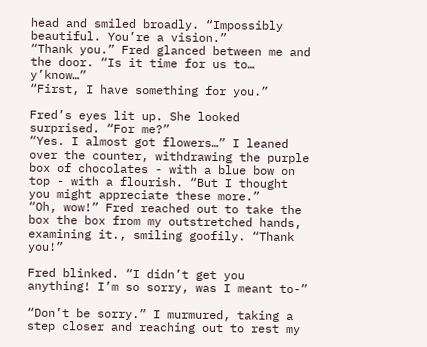head and smiled broadly. “Impossibly beautiful. You’re a vision.”
“Thank you.” Fred glanced between me and the door. “Is it time for us to… y’know…”
“First, I have something for you.”

Fred’s eyes lit up. She looked surprised. “For me?”
“Yes. I almost got flowers…” I leaned over the counter, withdrawing the purple box of chocolates - with a blue bow on top - with a flourish. “But I thought you might appreciate these more.”
“Oh, wow!” Fred reached out to take the box the box from my outstretched hands, examining it., smiling goofily. “Thank you!”

Fred blinked. “I didn’t get you anything! I’m so sorry, was I meant to-”

“Don’t be sorry.” I murmured, taking a step closer and reaching out to rest my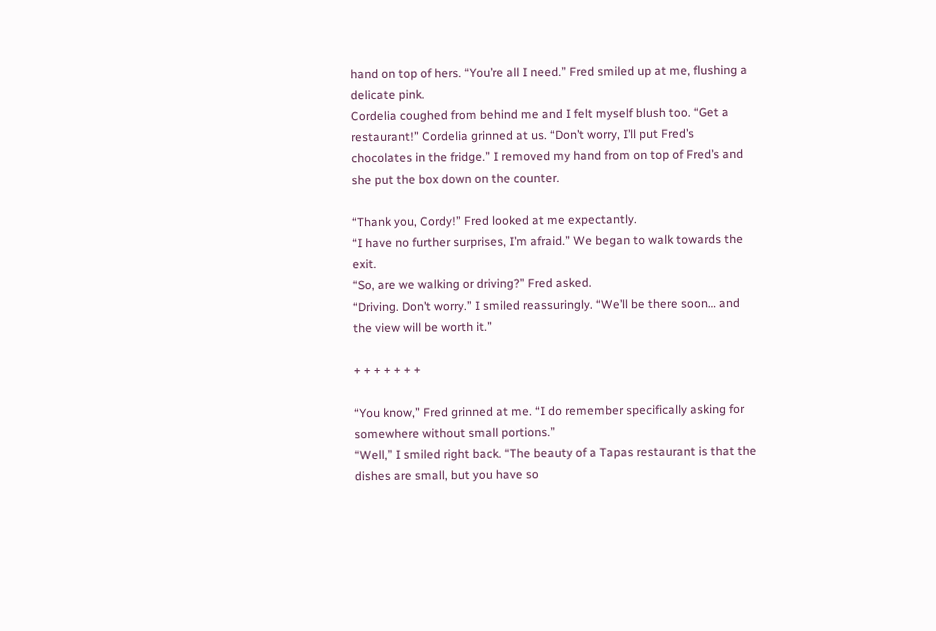hand on top of hers. “You’re all I need.” Fred smiled up at me, flushing a delicate pink.
Cordelia coughed from behind me and I felt myself blush too. “Get a restaurant!” Cordelia grinned at us. “Don’t worry, I’ll put Fred’s chocolates in the fridge.” I removed my hand from on top of Fred’s and she put the box down on the counter.

“Thank you, Cordy!” Fred looked at me expectantly.
“I have no further surprises, I’m afraid.” We began to walk towards the exit.
“So, are we walking or driving?” Fred asked.
“Driving. Don’t worry.” I smiled reassuringly. “We’ll be there soon… and the view will be worth it.”

+ + + + + + +

“You know,” Fred grinned at me. “I do remember specifically asking for somewhere without small portions.”
“Well,” I smiled right back. “The beauty of a Tapas restaurant is that the dishes are small, but you have so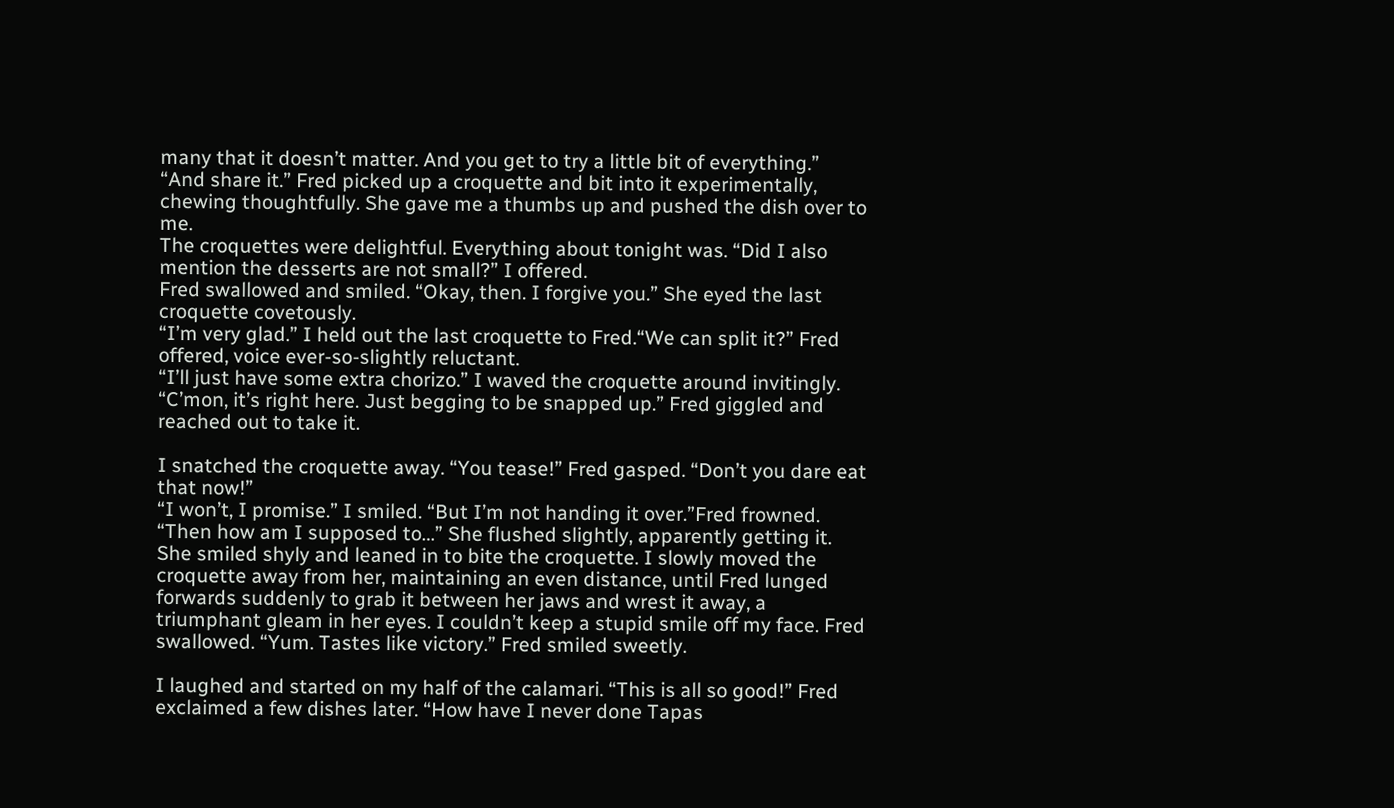many that it doesn’t matter. And you get to try a little bit of everything.”
“And share it.” Fred picked up a croquette and bit into it experimentally, chewing thoughtfully. She gave me a thumbs up and pushed the dish over to me.
The croquettes were delightful. Everything about tonight was. “Did I also mention the desserts are not small?” I offered.
Fred swallowed and smiled. “Okay, then. I forgive you.” She eyed the last croquette covetously.
“I’m very glad.” I held out the last croquette to Fred.“We can split it?” Fred offered, voice ever-so-slightly reluctant.
“I’ll just have some extra chorizo.” I waved the croquette around invitingly. “C’mon, it’s right here. Just begging to be snapped up.” Fred giggled and reached out to take it.

I snatched the croquette away. “You tease!” Fred gasped. “Don’t you dare eat that now!”
“I won’t, I promise.” I smiled. “But I’m not handing it over.”Fred frowned. “Then how am I supposed to…” She flushed slightly, apparently getting it. She smiled shyly and leaned in to bite the croquette. I slowly moved the croquette away from her, maintaining an even distance, until Fred lunged forwards suddenly to grab it between her jaws and wrest it away, a triumphant gleam in her eyes. I couldn’t keep a stupid smile off my face. Fred swallowed. “Yum. Tastes like victory.” Fred smiled sweetly.

I laughed and started on my half of the calamari. “This is all so good!” Fred exclaimed a few dishes later. “How have I never done Tapas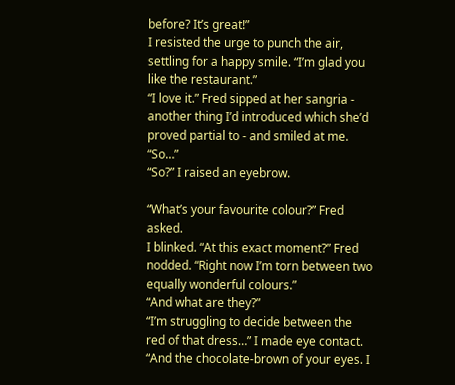before? It’s great!”
I resisted the urge to punch the air, settling for a happy smile. “I’m glad you like the restaurant.”
“I love it.” Fred sipped at her sangria - another thing I’d introduced which she’d proved partial to - and smiled at me. “So…”
“So?” I raised an eyebrow.

“What’s your favourite colour?” Fred asked.
I blinked. “At this exact moment?” Fred nodded. “Right now I’m torn between two equally wonderful colours.”
“And what are they?”
“I’m struggling to decide between the red of that dress…” I made eye contact. “And the chocolate-brown of your eyes. I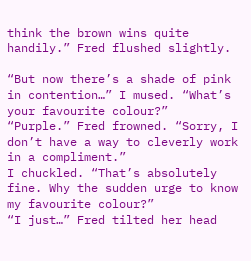think the brown wins quite handily.” Fred flushed slightly.

“But now there’s a shade of pink in contention…” I mused. “What’s your favourite colour?”
“Purple.” Fred frowned. “Sorry, I don’t have a way to cleverly work in a compliment.”
I chuckled. “That’s absolutely fine. Why the sudden urge to know my favourite colour?”
“I just…” Fred tilted her head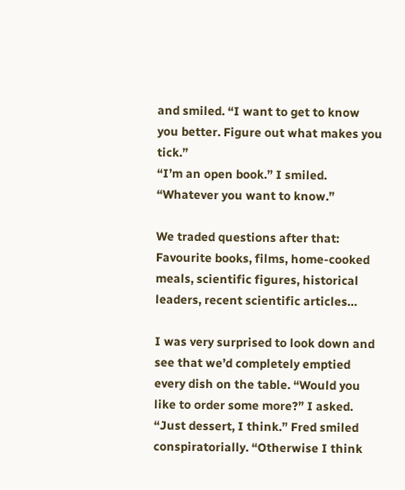and smiled. “I want to get to know you better. Figure out what makes you tick.”
“I’m an open book.” I smiled. “Whatever you want to know.”

We traded questions after that: Favourite books, films, home-cooked meals, scientific figures, historical leaders, recent scientific articles…

I was very surprised to look down and see that we’d completely emptied every dish on the table. “Would you like to order some more?” I asked.
“Just dessert, I think.” Fred smiled conspiratorially. “Otherwise I think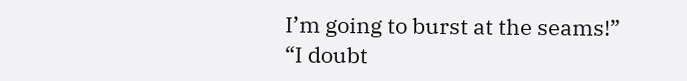I’m going to burst at the seams!”
“I doubt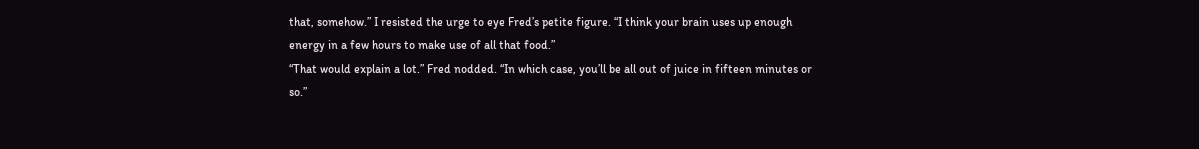that, somehow.” I resisted the urge to eye Fred’s petite figure. “I think your brain uses up enough energy in a few hours to make use of all that food.”
“That would explain a lot.” Fred nodded. “In which case, you’ll be all out of juice in fifteen minutes or so.”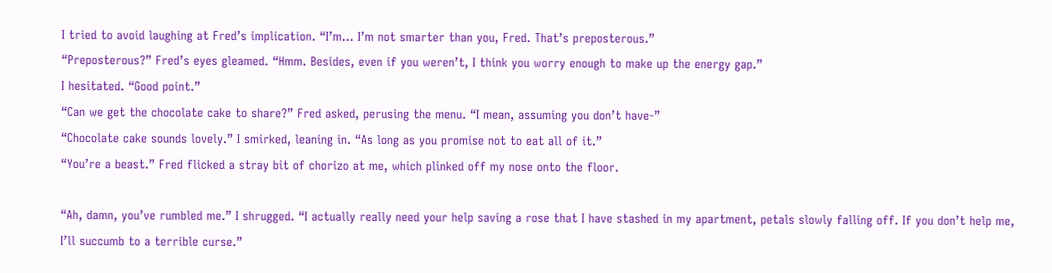I tried to avoid laughing at Fred’s implication. “I’m… I’m not smarter than you, Fred. That’s preposterous.”
“Preposterous?” Fred’s eyes gleamed. “Hmm. Besides, even if you weren’t, I think you worry enough to make up the energy gap.”
I hesitated. “Good point.”
“Can we get the chocolate cake to share?” Fred asked, perusing the menu. “I mean, assuming you don’t have-”
“Chocolate cake sounds lovely.” I smirked, leaning in. “As long as you promise not to eat all of it.”
“You’re a beast.” Fred flicked a stray bit of chorizo at me, which plinked off my nose onto the floor.

“Ah, damn, you’ve rumbled me.” I shrugged. “I actually really need your help saving a rose that I have stashed in my apartment, petals slowly falling off. If you don’t help me, I’ll succumb to a terrible curse.”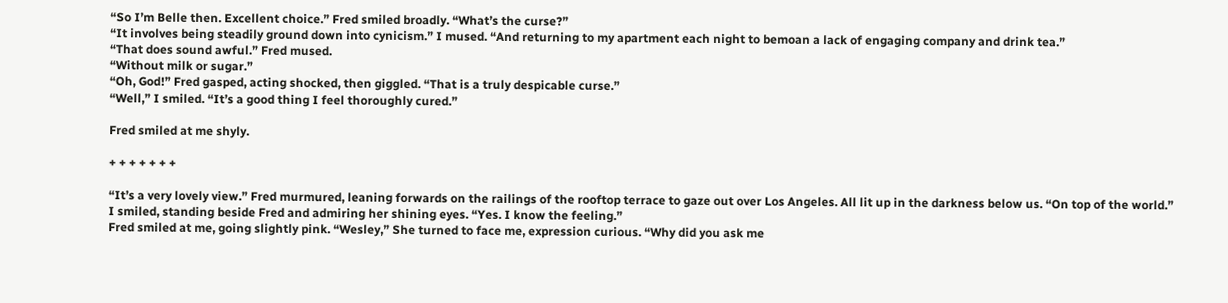“So I’m Belle then. Excellent choice.” Fred smiled broadly. “What’s the curse?”
“It involves being steadily ground down into cynicism.” I mused. “And returning to my apartment each night to bemoan a lack of engaging company and drink tea.”
“That does sound awful.” Fred mused.
“Without milk or sugar.”
“Oh, God!” Fred gasped, acting shocked, then giggled. “That is a truly despicable curse.”
“Well,” I smiled. “It’s a good thing I feel thoroughly cured.”

Fred smiled at me shyly.

+ + + + + + +

“It’s a very lovely view.” Fred murmured, leaning forwards on the railings of the rooftop terrace to gaze out over Los Angeles. All lit up in the darkness below us. “On top of the world.”
I smiled, standing beside Fred and admiring her shining eyes. “Yes. I know the feeling.”
Fred smiled at me, going slightly pink. “Wesley,” She turned to face me, expression curious. “Why did you ask me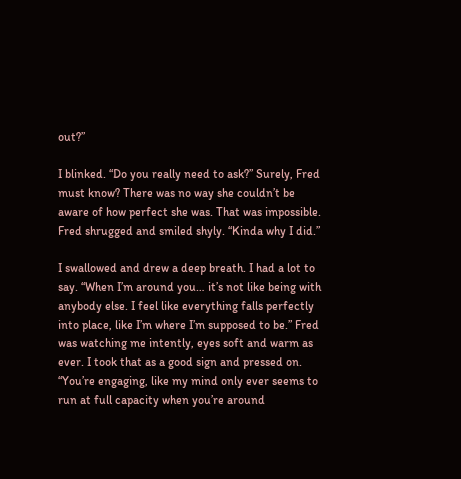out?”

I blinked. “Do you really need to ask?” Surely, Fred must know? There was no way she couldn’t be aware of how perfect she was. That was impossible.
Fred shrugged and smiled shyly. “Kinda why I did.”

I swallowed and drew a deep breath. I had a lot to say. “When I’m around you… it’s not like being with anybody else. I feel like everything falls perfectly into place, like I’m where I’m supposed to be.” Fred was watching me intently, eyes soft and warm as ever. I took that as a good sign and pressed on. “You’re engaging, like my mind only ever seems to run at full capacity when you’re around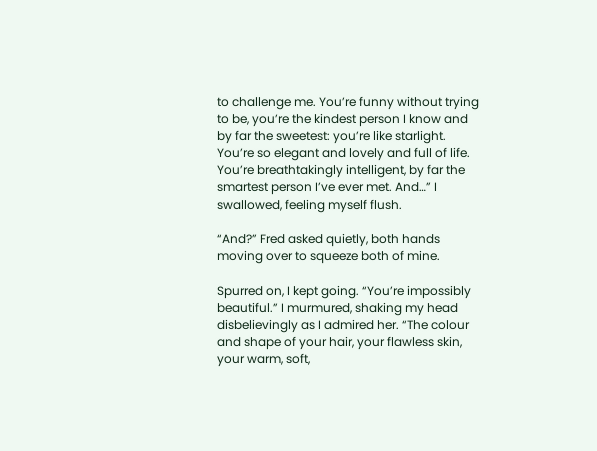to challenge me. You’re funny without trying to be, you’re the kindest person I know and by far the sweetest: you’re like starlight. You’re so elegant and lovely and full of life. You’re breathtakingly intelligent, by far the smartest person I’ve ever met. And…” I swallowed, feeling myself flush.

“And?” Fred asked quietly, both hands moving over to squeeze both of mine.

Spurred on, I kept going. “You’re impossibly beautiful.” I murmured, shaking my head disbelievingly as I admired her. “The colour and shape of your hair, your flawless skin, your warm, soft,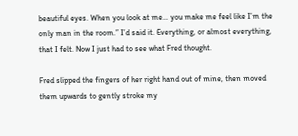beautiful eyes. When you look at me… you make me feel like I’m the only man in the room.” I’d said it. Everything, or almost everything, that I felt. Now I just had to see what Fred thought.

Fred slipped the fingers of her right hand out of mine, then moved them upwards to gently stroke my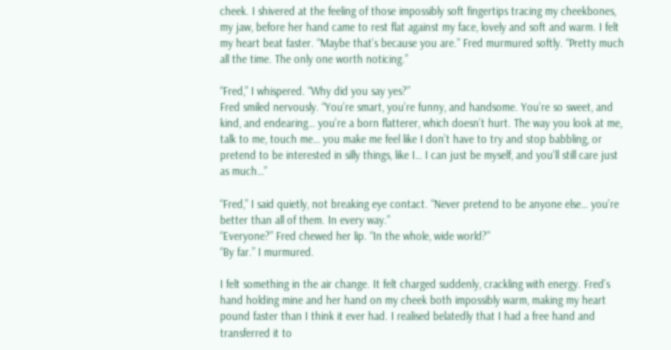cheek. I shivered at the feeling of those impossibly soft fingertips tracing my cheekbones, my jaw, before her hand came to rest flat against my face, lovely and soft and warm. I felt my heart beat faster. “Maybe that’s because you are.” Fred murmured softly. “Pretty much all the time. The only one worth noticing.”

“Fred,” I whispered. “Why did you say yes?”
Fred smiled nervously. “You’re smart, you’re funny, and handsome. You’re so sweet, and kind, and endearing… you’re a born flatterer, which doesn’t hurt. The way you look at me, talk to me, touch me… you make me feel like I don’t have to try and stop babbling, or pretend to be interested in silly things, like I… I can just be myself, and you’ll still care just as much…”

“Fred,” I said quietly, not breaking eye contact. “Never pretend to be anyone else… you’re better than all of them. In every way.”
“Everyone?” Fred chewed her lip. “In the whole, wide world?”
“By far.” I murmured.

I felt something in the air change. It felt charged suddenly, crackling with energy. Fred’s hand holding mine and her hand on my cheek both impossibly warm, making my heart pound faster than I think it ever had. I realised belatedly that I had a free hand and transferred it to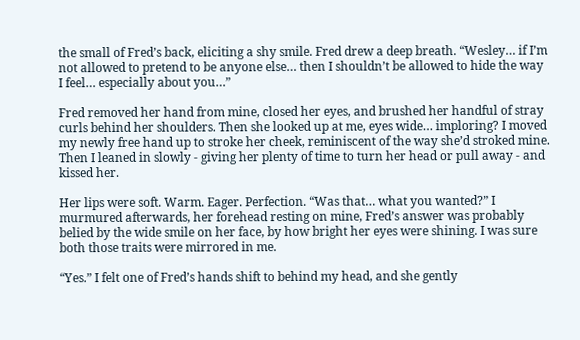the small of Fred’s back, eliciting a shy smile. Fred drew a deep breath. “Wesley… if I’m not allowed to pretend to be anyone else… then I shouldn’t be allowed to hide the way I feel… especially about you…”

Fred removed her hand from mine, closed her eyes, and brushed her handful of stray curls behind her shoulders. Then she looked up at me, eyes wide… imploring? I moved my newly free hand up to stroke her cheek, reminiscent of the way she’d stroked mine. Then I leaned in slowly - giving her plenty of time to turn her head or pull away - and kissed her.

Her lips were soft. Warm. Eager. Perfection. “Was that… what you wanted?” I murmured afterwards, her forehead resting on mine, Fred’s answer was probably belied by the wide smile on her face, by how bright her eyes were shining. I was sure both those traits were mirrored in me.

“Yes.” I felt one of Fred’s hands shift to behind my head, and she gently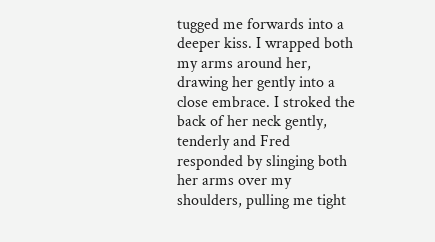tugged me forwards into a deeper kiss. I wrapped both my arms around her, drawing her gently into a close embrace. I stroked the back of her neck gently, tenderly and Fred responded by slinging both her arms over my shoulders, pulling me tight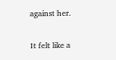against her.

It felt like a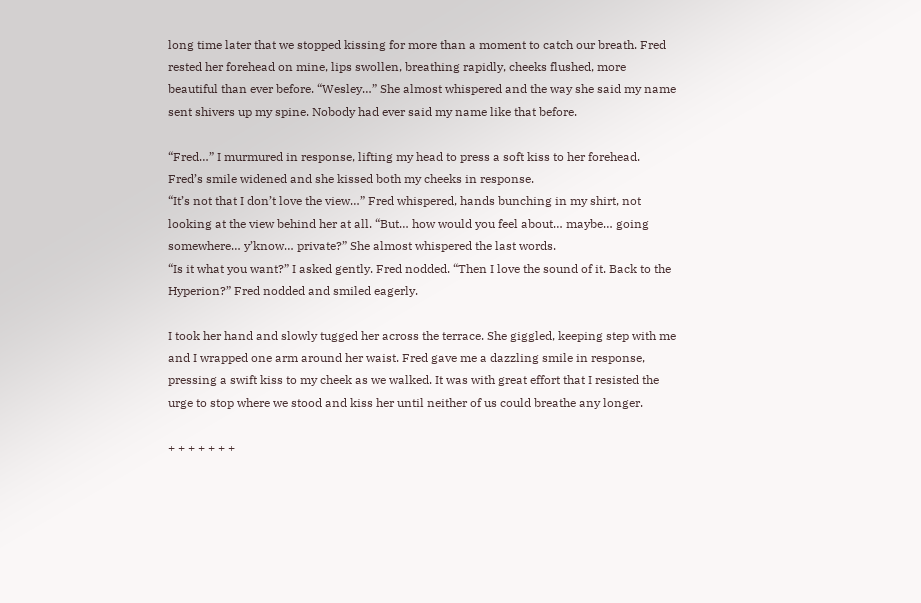long time later that we stopped kissing for more than a moment to catch our breath. Fred rested her forehead on mine, lips swollen, breathing rapidly, cheeks flushed, more beautiful than ever before. “Wesley…” She almost whispered and the way she said my name sent shivers up my spine. Nobody had ever said my name like that before.

“Fred…” I murmured in response, lifting my head to press a soft kiss to her forehead. Fred’s smile widened and she kissed both my cheeks in response.
“It’s not that I don’t love the view…” Fred whispered, hands bunching in my shirt, not looking at the view behind her at all. “But… how would you feel about… maybe… going somewhere… y’know… private?” She almost whispered the last words.
“Is it what you want?” I asked gently. Fred nodded. “Then I love the sound of it. Back to the Hyperion?” Fred nodded and smiled eagerly.

I took her hand and slowly tugged her across the terrace. She giggled, keeping step with me and I wrapped one arm around her waist. Fred gave me a dazzling smile in response, pressing a swift kiss to my cheek as we walked. It was with great effort that I resisted the urge to stop where we stood and kiss her until neither of us could breathe any longer.

+ + + + + + +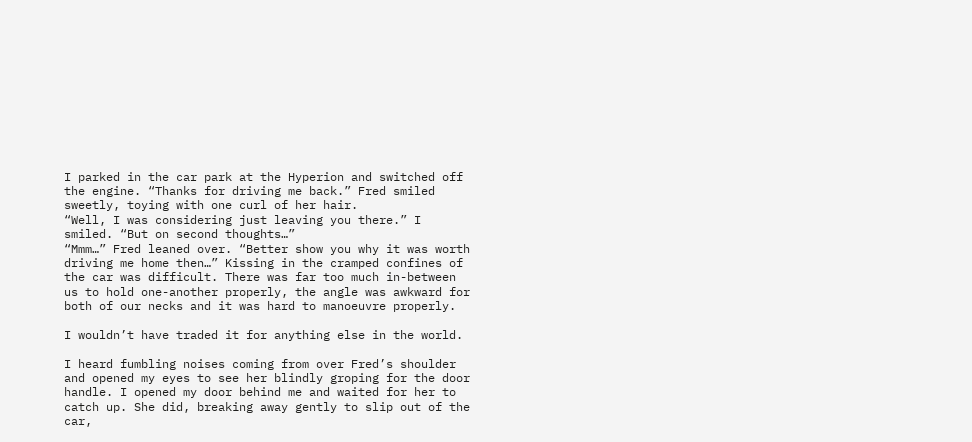I parked in the car park at the Hyperion and switched off the engine. “Thanks for driving me back.” Fred smiled sweetly, toying with one curl of her hair.
“Well, I was considering just leaving you there.” I smiled. “But on second thoughts…”
“Mmm…” Fred leaned over. “Better show you why it was worth driving me home then…” Kissing in the cramped confines of the car was difficult. There was far too much in-between us to hold one-another properly, the angle was awkward for both of our necks and it was hard to manoeuvre properly.

I wouldn’t have traded it for anything else in the world.

I heard fumbling noises coming from over Fred’s shoulder and opened my eyes to see her blindly groping for the door handle. I opened my door behind me and waited for her to catch up. She did, breaking away gently to slip out of the car,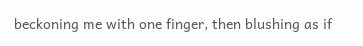beckoning me with one finger, then blushing as if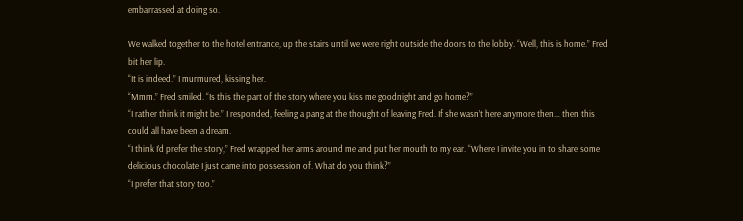embarrassed at doing so.

We walked together to the hotel entrance, up the stairs until we were right outside the doors to the lobby. “Well, this is home.” Fred bit her lip.
“It is indeed.” I murmured, kissing her.
“Mmm.” Fred smiled. “Is this the part of the story where you kiss me goodnight and go home?”
“I rather think it might be.” I responded, feeling a pang at the thought of leaving Fred. If she wasn’t here anymore then… then this could all have been a dream.
“I think I’d prefer the story,” Fred wrapped her arms around me and put her mouth to my ear. “Where I invite you in to share some delicious chocolate I just came into possession of. What do you think?”
“I prefer that story too.”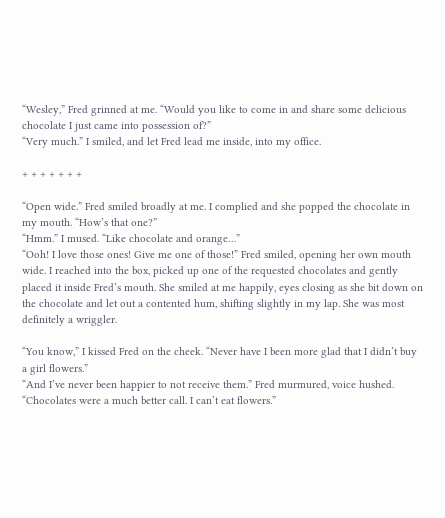“Wesley,” Fred grinned at me. “Would you like to come in and share some delicious chocolate I just came into possession of?”
“Very much.” I smiled, and let Fred lead me inside, into my office.

+ + + + + + +

“Open wide.” Fred smiled broadly at me. I complied and she popped the chocolate in my mouth. “How’s that one?”
“Hmm.” I mused. “Like chocolate and orange…”
“Ooh! I love those ones! Give me one of those!” Fred smiled, opening her own mouth wide. I reached into the box, picked up one of the requested chocolates and gently placed it inside Fred’s mouth. She smiled at me happily, eyes closing as she bit down on the chocolate and let out a contented hum, shifting slightly in my lap. She was most definitely a wriggler.

“You know,” I kissed Fred on the cheek. “Never have I been more glad that I didn’t buy a girl flowers.”
“And I’ve never been happier to not receive them.” Fred murmured, voice hushed. “Chocolates were a much better call. I can’t eat flowers.”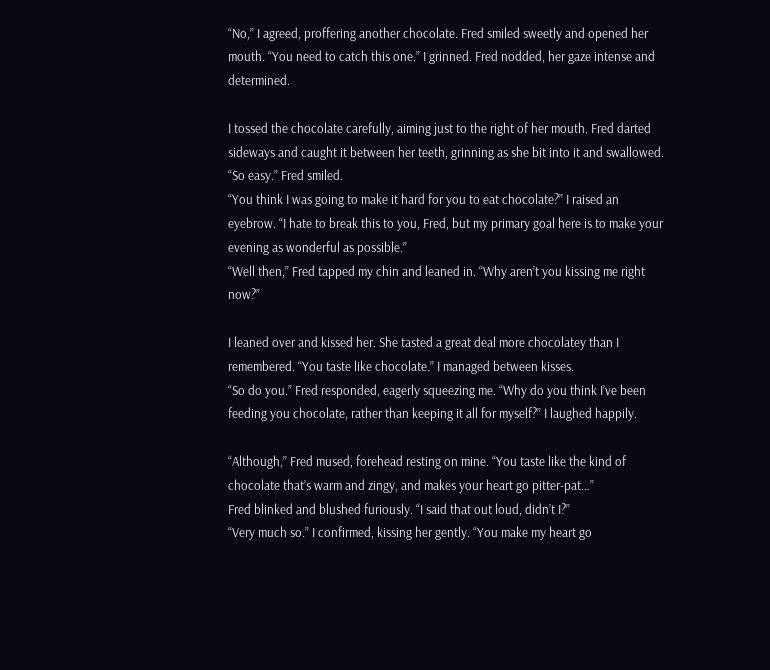“No,” I agreed, proffering another chocolate. Fred smiled sweetly and opened her mouth. “You need to catch this one.” I grinned. Fred nodded, her gaze intense and determined.

I tossed the chocolate carefully, aiming just to the right of her mouth. Fred darted sideways and caught it between her teeth, grinning as she bit into it and swallowed. “So easy.” Fred smiled.
“You think I was going to make it hard for you to eat chocolate?” I raised an eyebrow. “I hate to break this to you, Fred, but my primary goal here is to make your evening as wonderful as possible.”
“Well then,” Fred tapped my chin and leaned in. “Why aren’t you kissing me right now?”

I leaned over and kissed her. She tasted a great deal more chocolatey than I remembered. “You taste like chocolate.” I managed between kisses.
“So do you.” Fred responded, eagerly squeezing me. “Why do you think I’ve been feeding you chocolate, rather than keeping it all for myself?” I laughed happily.

“Although,” Fred mused, forehead resting on mine. “You taste like the kind of chocolate that’s warm and zingy, and makes your heart go pitter-pat…”
Fred blinked and blushed furiously. “I said that out loud, didn’t I?”
“Very much so.” I confirmed, kissing her gently. “You make my heart go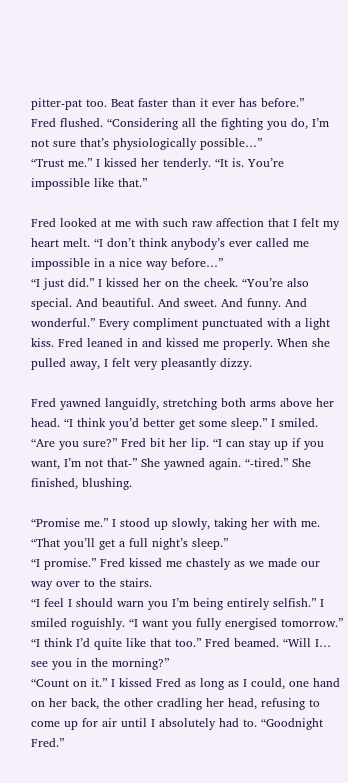pitter-pat too. Beat faster than it ever has before.”
Fred flushed. “Considering all the fighting you do, I’m not sure that’s physiologically possible…”
“Trust me.” I kissed her tenderly. “It is. You’re impossible like that.”

Fred looked at me with such raw affection that I felt my heart melt. “I don’t think anybody’s ever called me impossible in a nice way before…”
“I just did.” I kissed her on the cheek. “You’re also special. And beautiful. And sweet. And funny. And wonderful.” Every compliment punctuated with a light kiss. Fred leaned in and kissed me properly. When she pulled away, I felt very pleasantly dizzy.

Fred yawned languidly, stretching both arms above her head. “I think you’d better get some sleep.” I smiled.
“Are you sure?” Fred bit her lip. “I can stay up if you want, I’m not that-” She yawned again. “-tired.” She finished, blushing.

“Promise me.” I stood up slowly, taking her with me. “That you’ll get a full night’s sleep.”
“I promise.” Fred kissed me chastely as we made our way over to the stairs.
“I feel I should warn you I’m being entirely selfish.” I smiled roguishly. “I want you fully energised tomorrow.”
“I think I’d quite like that too.” Fred beamed. “Will I… see you in the morning?”
“Count on it.” I kissed Fred as long as I could, one hand on her back, the other cradling her head, refusing to come up for air until I absolutely had to. “Goodnight Fred.”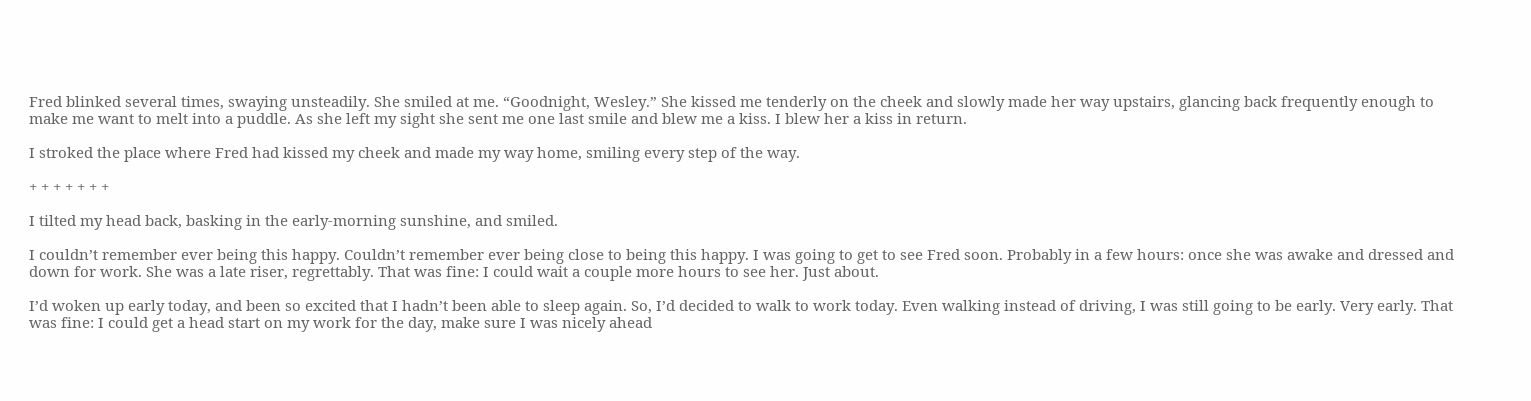Fred blinked several times, swaying unsteadily. She smiled at me. “Goodnight, Wesley.” She kissed me tenderly on the cheek and slowly made her way upstairs, glancing back frequently enough to make me want to melt into a puddle. As she left my sight she sent me one last smile and blew me a kiss. I blew her a kiss in return.

I stroked the place where Fred had kissed my cheek and made my way home, smiling every step of the way.

+ + + + + + +

I tilted my head back, basking in the early-morning sunshine, and smiled.

I couldn’t remember ever being this happy. Couldn’t remember ever being close to being this happy. I was going to get to see Fred soon. Probably in a few hours: once she was awake and dressed and down for work. She was a late riser, regrettably. That was fine: I could wait a couple more hours to see her. Just about.

I’d woken up early today, and been so excited that I hadn’t been able to sleep again. So, I’d decided to walk to work today. Even walking instead of driving, I was still going to be early. Very early. That was fine: I could get a head start on my work for the day, make sure I was nicely ahead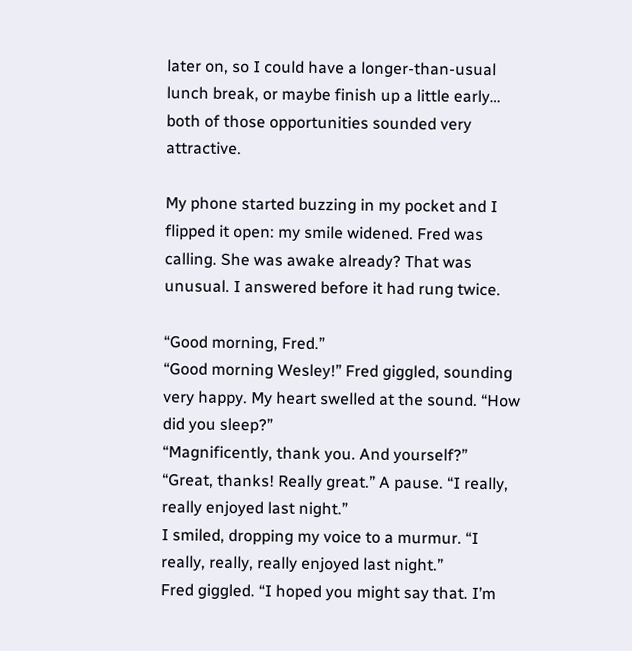later on, so I could have a longer-than-usual lunch break, or maybe finish up a little early… both of those opportunities sounded very attractive.

My phone started buzzing in my pocket and I flipped it open: my smile widened. Fred was calling. She was awake already? That was unusual. I answered before it had rung twice.

“Good morning, Fred.”
“Good morning Wesley!” Fred giggled, sounding very happy. My heart swelled at the sound. “How did you sleep?”
“Magnificently, thank you. And yourself?”
“Great, thanks! Really great.” A pause. “I really, really enjoyed last night.”
I smiled, dropping my voice to a murmur. “I really, really, really enjoyed last night.”
Fred giggled. “I hoped you might say that. I’m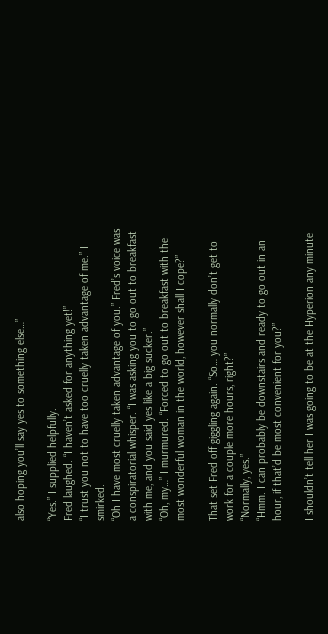also hoping you’ll say yes to something else…”

“Yes.” I supplied helpfully.
Fred laughed. “I haven’t asked for anything yet!”
“I trust you not to have too cruelly taken advantage of me.” I smirked.
“Oh I have most cruelly taken advantage of you.” Fred’s voice was a conspiratorial whisper. “I was asking you to go out to breakfast with me, and you said yes like a big sucker.”
“Oh, my…” I murmured. “Forced to go out to breakfast with the most wonderful woman in the world, however shall I cope?”

That set Fred off giggling again. “So… you normally don’t get to work for a couple more hours, right?”
“Normally, yes.”
“Hmm. I can probably be downstairs and ready to go out in an hour, if that’d be most convenient for you?”

I shouldn’t tell her I was going to be at the Hyperion any minute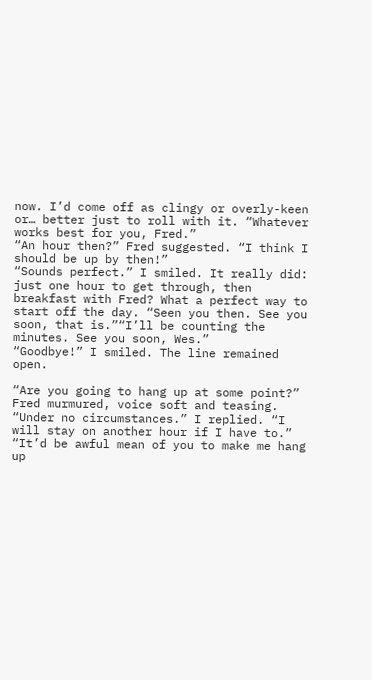now. I’d come off as clingy or overly-keen or… better just to roll with it. “Whatever works best for you, Fred.”
“An hour then?” Fred suggested. “I think I should be up by then!”
“Sounds perfect.” I smiled. It really did: just one hour to get through, then breakfast with Fred? What a perfect way to start off the day. “Seen you then. See you soon, that is.”“I’ll be counting the minutes. See you soon, Wes.”
“Goodbye!” I smiled. The line remained open.

“Are you going to hang up at some point?” Fred murmured, voice soft and teasing.
“Under no circumstances.” I replied. “I will stay on another hour if I have to.”
“It’d be awful mean of you to make me hang up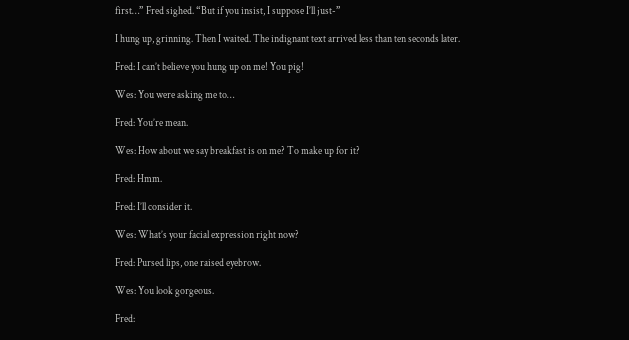first…” Fred sighed. “But if you insist, I suppose I’ll just-”

I hung up, grinning. Then I waited. The indignant text arrived less than ten seconds later.

Fred: I can’t believe you hung up on me! You pig!

Wes: You were asking me to…

Fred: You’re mean.

Wes: How about we say breakfast is on me? To make up for it?

Fred: Hmm.

Fred: I’ll consider it.

Wes: What’s your facial expression right now?

Fred: Pursed lips, one raised eyebrow.

Wes: You look gorgeous.

Fred: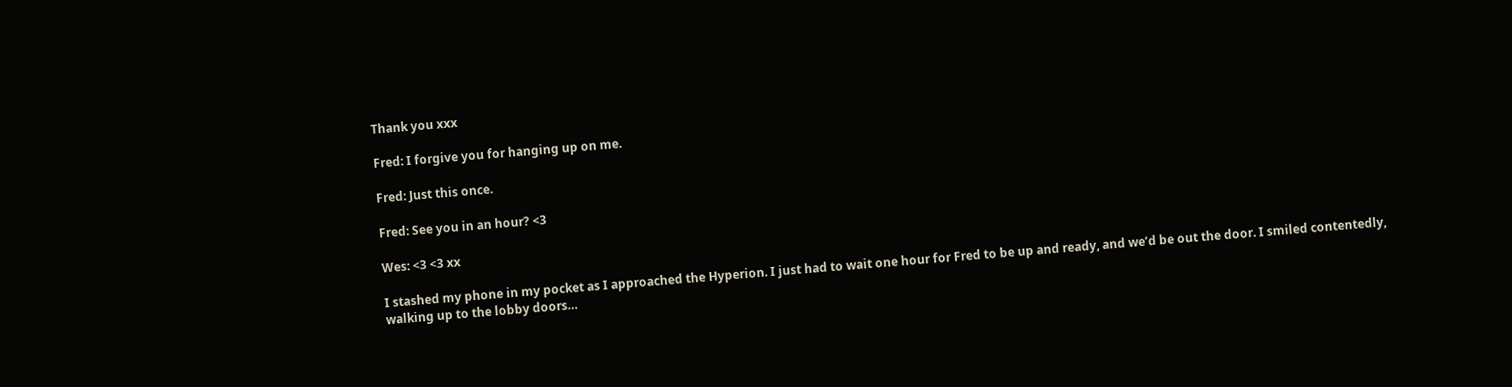Thank you xxx

Fred: I forgive you for hanging up on me.

Fred: Just this once.

Fred: See you in an hour? <3

Wes: <3 <3 xx

I stashed my phone in my pocket as I approached the Hyperion. I just had to wait one hour for Fred to be up and ready, and we’d be out the door. I smiled contentedly, walking up to the lobby doors…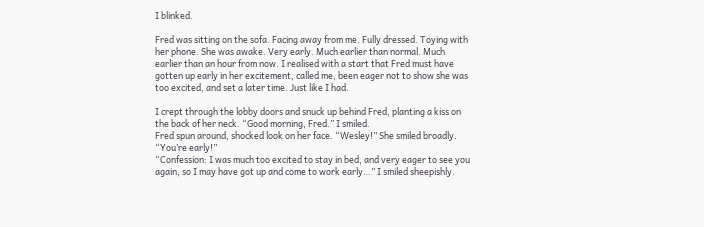I blinked.

Fred was sitting on the sofa. Facing away from me. Fully dressed. Toying with her phone. She was awake. Very early. Much earlier than normal. Much earlier than an hour from now. I realised with a start that Fred must have gotten up early in her excitement, called me, been eager not to show she was too excited, and set a later time. Just like I had.

I crept through the lobby doors and snuck up behind Fred, planting a kiss on the back of her neck. “Good morning, Fred.” I smiled.
Fred spun around, shocked look on her face. “Wesley!” She smiled broadly. “You’re early!”
“Confession: I was much too excited to stay in bed, and very eager to see you again, so I may have got up and come to work early…” I smiled sheepishly.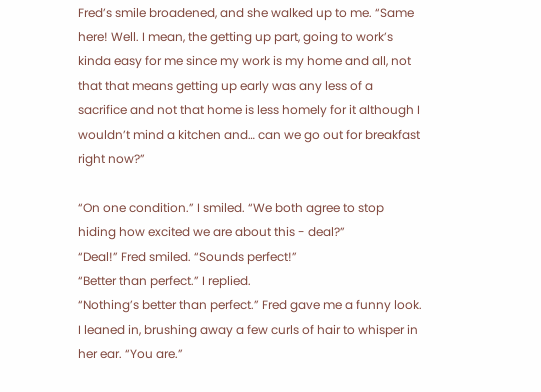Fred’s smile broadened, and she walked up to me. “Same here! Well. I mean, the getting up part, going to work’s kinda easy for me since my work is my home and all, not that that means getting up early was any less of a sacrifice and not that home is less homely for it although I wouldn’t mind a kitchen and… can we go out for breakfast right now?”

“On one condition.” I smiled. “We both agree to stop hiding how excited we are about this - deal?”
“Deal!” Fred smiled. “Sounds perfect!”
“Better than perfect.” I replied.
“Nothing’s better than perfect.” Fred gave me a funny look.
I leaned in, brushing away a few curls of hair to whisper in her ear. “You are.”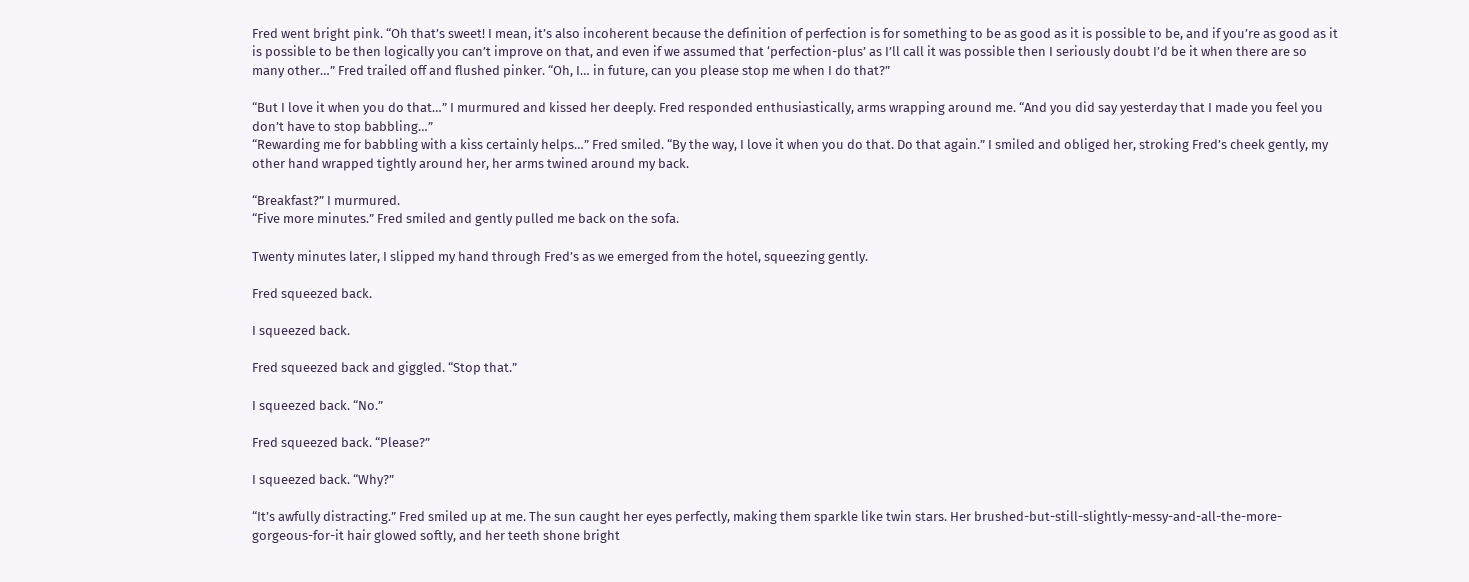Fred went bright pink. “Oh that’s sweet! I mean, it’s also incoherent because the definition of perfection is for something to be as good as it is possible to be, and if you’re as good as it is possible to be then logically you can’t improve on that, and even if we assumed that ‘perfection-plus’ as I’ll call it was possible then I seriously doubt I’d be it when there are so many other…” Fred trailed off and flushed pinker. “Oh, I… in future, can you please stop me when I do that?”

“But I love it when you do that…” I murmured and kissed her deeply. Fred responded enthusiastically, arms wrapping around me. “And you did say yesterday that I made you feel you don’t have to stop babbling…”
“Rewarding me for babbling with a kiss certainly helps…” Fred smiled. “By the way, I love it when you do that. Do that again.” I smiled and obliged her, stroking Fred’s cheek gently, my other hand wrapped tightly around her, her arms twined around my back.

“Breakfast?” I murmured.
“Five more minutes.” Fred smiled and gently pulled me back on the sofa.

Twenty minutes later, I slipped my hand through Fred’s as we emerged from the hotel, squeezing gently.

Fred squeezed back.

I squeezed back.

Fred squeezed back and giggled. “Stop that.”

I squeezed back. “No.”

Fred squeezed back. “Please?”

I squeezed back. “Why?”

“It’s awfully distracting.” Fred smiled up at me. The sun caught her eyes perfectly, making them sparkle like twin stars. Her brushed-but-still-slightly-messy-and-all-the-more-gorgeous-for-it hair glowed softly, and her teeth shone bright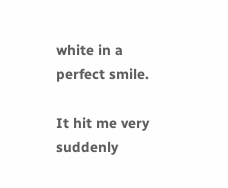white in a perfect smile.

It hit me very suddenly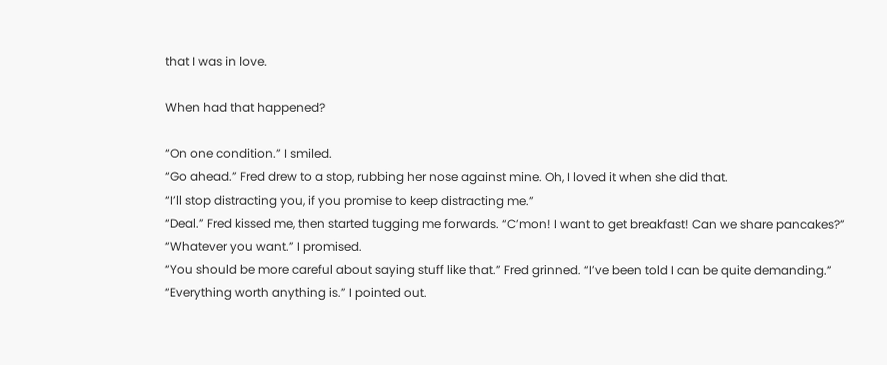that I was in love.

When had that happened?

“On one condition.” I smiled.
“Go ahead.” Fred drew to a stop, rubbing her nose against mine. Oh, I loved it when she did that.
“I’ll stop distracting you, if you promise to keep distracting me.”
“Deal.” Fred kissed me, then started tugging me forwards. “C’mon! I want to get breakfast! Can we share pancakes?”
“Whatever you want.” I promised.
“You should be more careful about saying stuff like that.” Fred grinned. “I’ve been told I can be quite demanding.”
“Everything worth anything is.” I pointed out.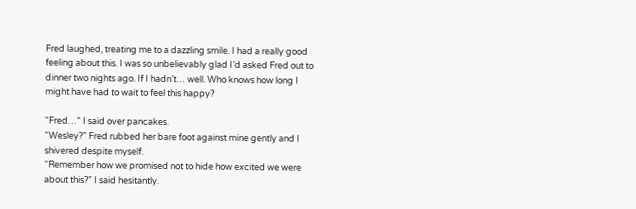Fred laughed, treating me to a dazzling smile. I had a really good feeling about this. I was so unbelievably glad I’d asked Fred out to dinner two nights ago. If I hadn’t… well. Who knows how long I might have had to wait to feel this happy?

“Fred…” I said over pancakes.
“Wesley?” Fred rubbed her bare foot against mine gently and I shivered despite myself.
“Remember how we promised not to hide how excited we were about this?” I said hesitantly.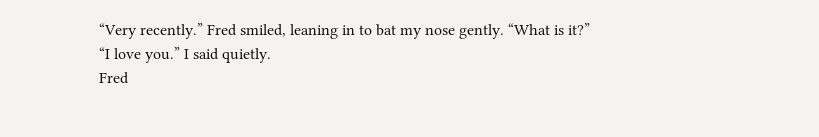“Very recently.” Fred smiled, leaning in to bat my nose gently. “What is it?”
“I love you.” I said quietly.
Fred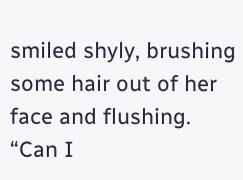smiled shyly, brushing some hair out of her face and flushing. “Can I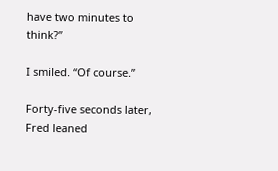have two minutes to think?”

I smiled. “Of course.”

Forty-five seconds later, Fred leaned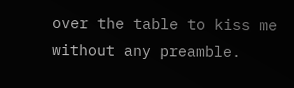over the table to kiss me without any preamble.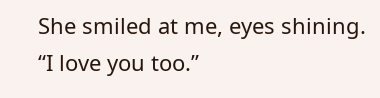She smiled at me, eyes shining. “I love you too.”